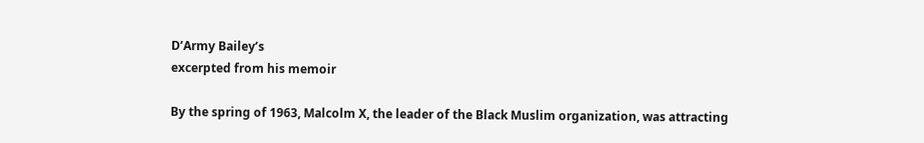D’Army Bailey’s
excerpted from his memoir

By the spring of 1963, Malcolm X, the leader of the Black Muslim organization, was attracting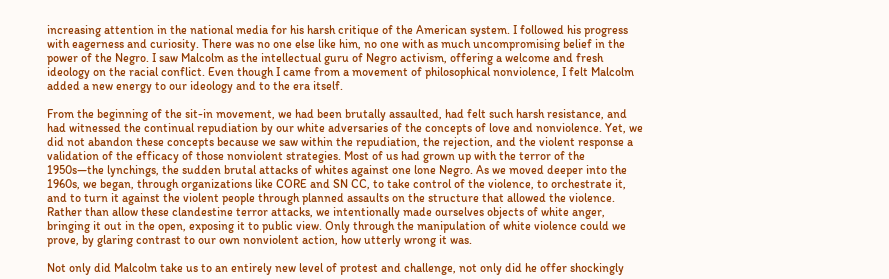increasing attention in the national media for his harsh critique of the American system. I followed his progress with eagerness and curiosity. There was no one else like him, no one with as much uncompromising belief in the power of the Negro. I saw Malcolm as the intellectual guru of Negro activism, offering a welcome and fresh ideology on the racial conflict. Even though I came from a movement of philosophical nonviolence, I felt Malcolm added a new energy to our ideology and to the era itself.

From the beginning of the sit-in movement, we had been brutally assaulted, had felt such harsh resistance, and had witnessed the continual repudiation by our white adversaries of the concepts of love and nonviolence. Yet, we did not abandon these concepts because we saw within the repudiation, the rejection, and the violent response a validation of the efficacy of those nonviolent strategies. Most of us had grown up with the terror of the 1950s—the lynchings, the sudden brutal attacks of whites against one lone Negro. As we moved deeper into the 1960s, we began, through organizations like CORE and SN CC, to take control of the violence, to orchestrate it, and to turn it against the violent people through planned assaults on the structure that allowed the violence. Rather than allow these clandestine terror attacks, we intentionally made ourselves objects of white anger, bringing it out in the open, exposing it to public view. Only through the manipulation of white violence could we prove, by glaring contrast to our own nonviolent action, how utterly wrong it was.

Not only did Malcolm take us to an entirely new level of protest and challenge, not only did he offer shockingly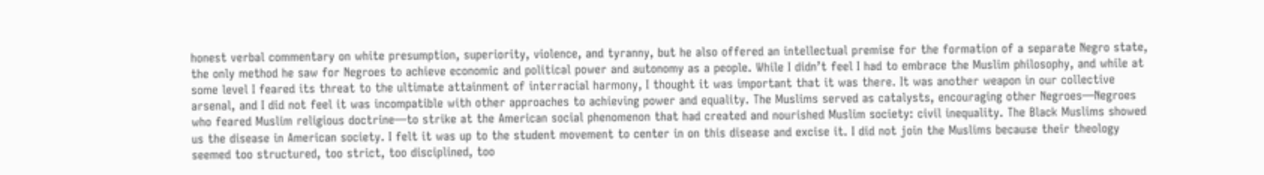honest verbal commentary on white presumption, superiority, violence, and tyranny, but he also offered an intellectual premise for the formation of a separate Negro state, the only method he saw for Negroes to achieve economic and political power and autonomy as a people. While I didn’t feel I had to embrace the Muslim philosophy, and while at some level I feared its threat to the ultimate attainment of interracial harmony, I thought it was important that it was there. It was another weapon in our collective arsenal, and I did not feel it was incompatible with other approaches to achieving power and equality. The Muslims served as catalysts, encouraging other Negroes—Negroes who feared Muslim religious doctrine—to strike at the American social phenomenon that had created and nourished Muslim society: civil inequality. The Black Muslims showed us the disease in American society. I felt it was up to the student movement to center in on this disease and excise it. I did not join the Muslims because their theology seemed too structured, too strict, too disciplined, too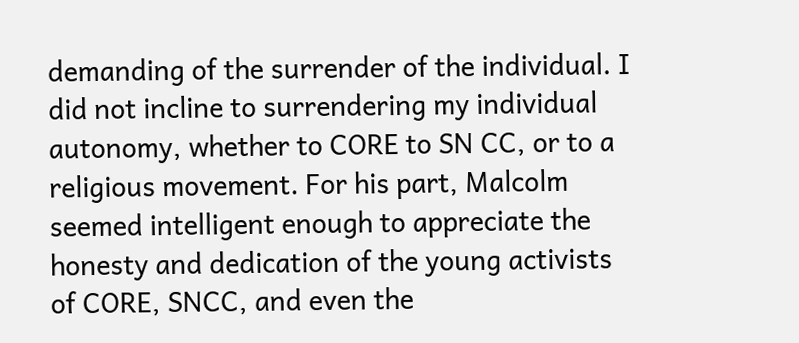demanding of the surrender of the individual. I did not incline to surrendering my individual autonomy, whether to CORE to SN CC, or to a religious movement. For his part, Malcolm seemed intelligent enough to appreciate the honesty and dedication of the young activists of CORE, SNCC, and even the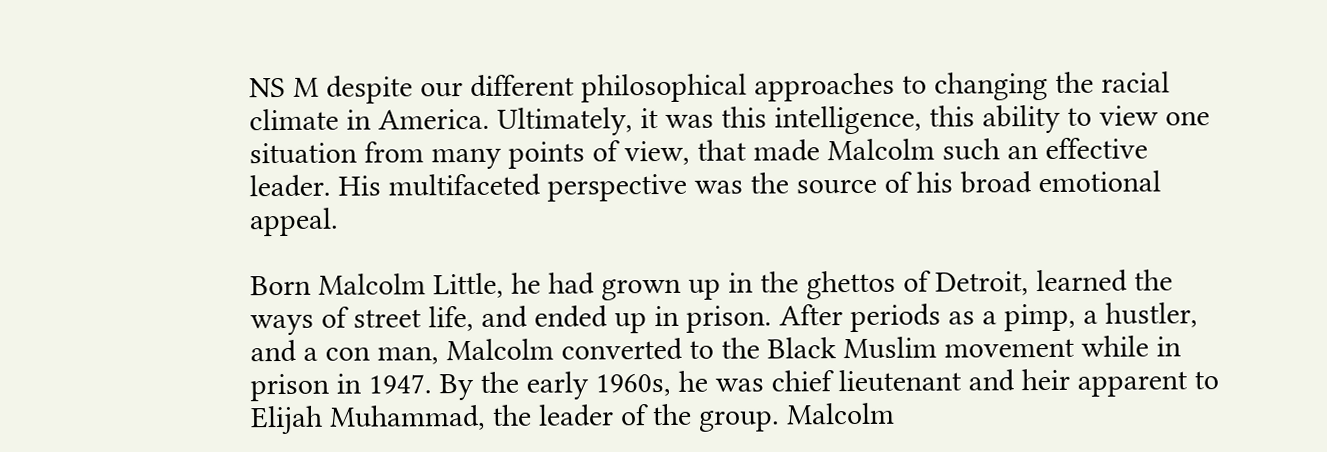NS M despite our different philosophical approaches to changing the racial climate in America. Ultimately, it was this intelligence, this ability to view one situation from many points of view, that made Malcolm such an effective leader. His multifaceted perspective was the source of his broad emotional appeal.

Born Malcolm Little, he had grown up in the ghettos of Detroit, learned the ways of street life, and ended up in prison. After periods as a pimp, a hustler, and a con man, Malcolm converted to the Black Muslim movement while in prison in 1947. By the early 1960s, he was chief lieutenant and heir apparent to Elijah Muhammad, the leader of the group. Malcolm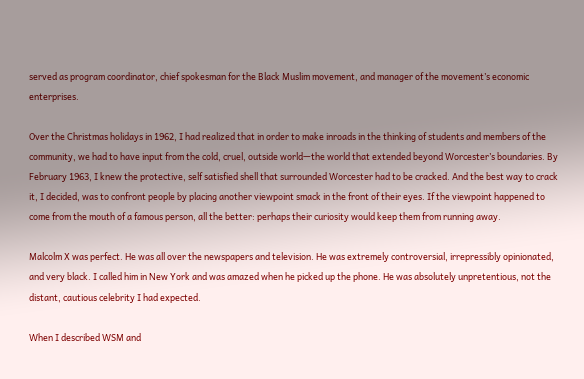served as program coordinator, chief spokesman for the Black Muslim movement, and manager of the movement’s economic enterprises.

Over the Christmas holidays in 1962, I had realized that in order to make inroads in the thinking of students and members of the community, we had to have input from the cold, cruel, outside world—the world that extended beyond Worcester’s boundaries. By February 1963, I knew the protective, self satisfied shell that surrounded Worcester had to be cracked. And the best way to crack it, I decided, was to confront people by placing another viewpoint smack in the front of their eyes. If the viewpoint happened to come from the mouth of a famous person, all the better: perhaps their curiosity would keep them from running away.

Malcolm X was perfect. He was all over the newspapers and television. He was extremely controversial, irrepressibly opinionated, and very black. I called him in New York and was amazed when he picked up the phone. He was absolutely unpretentious, not the distant, cautious celebrity I had expected.

When I described WSM and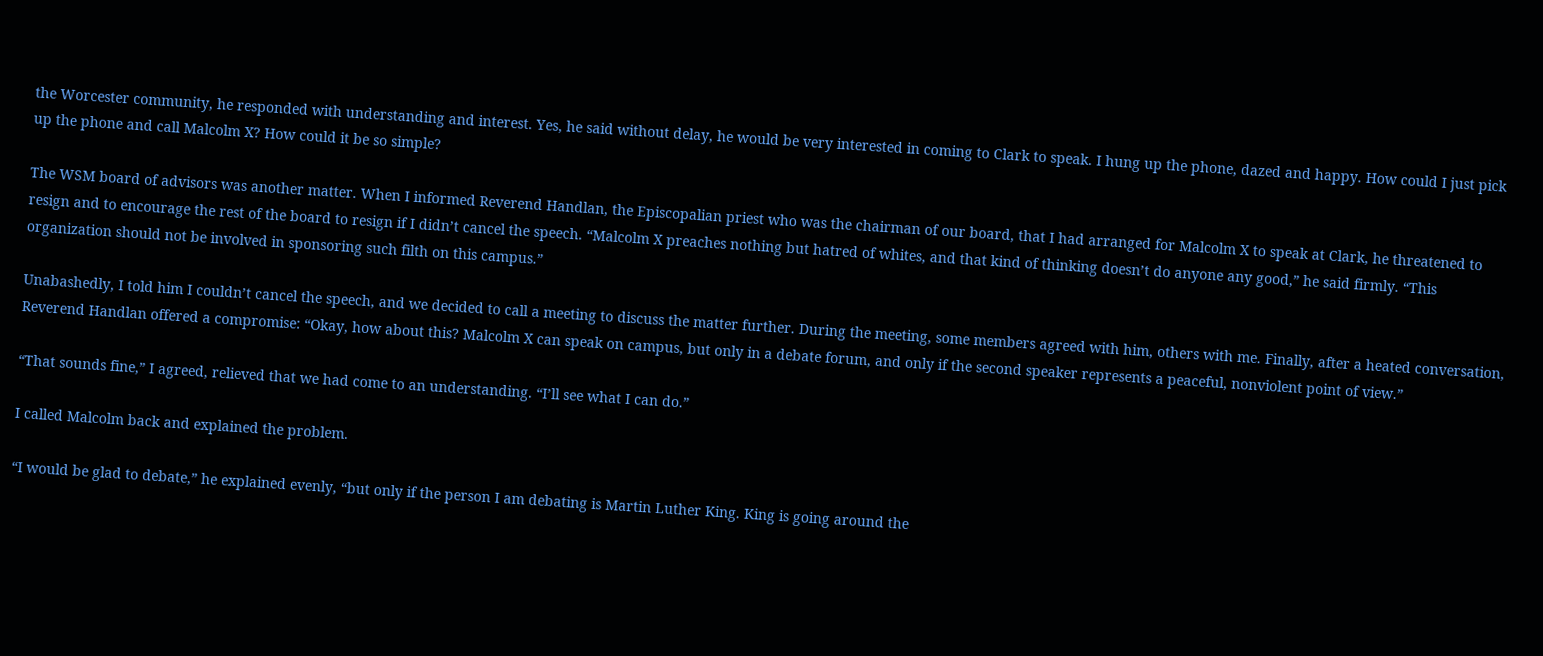the Worcester community, he responded with understanding and interest. Yes, he said without delay, he would be very interested in coming to Clark to speak. I hung up the phone, dazed and happy. How could I just pick up the phone and call Malcolm X? How could it be so simple?

The WSM board of advisors was another matter. When I informed Reverend Handlan, the Episcopalian priest who was the chairman of our board, that I had arranged for Malcolm X to speak at Clark, he threatened to resign and to encourage the rest of the board to resign if I didn’t cancel the speech. “Malcolm X preaches nothing but hatred of whites, and that kind of thinking doesn’t do anyone any good,” he said firmly. “This organization should not be involved in sponsoring such filth on this campus.”

Unabashedly, I told him I couldn’t cancel the speech, and we decided to call a meeting to discuss the matter further. During the meeting, some members agreed with him, others with me. Finally, after a heated conversation, Reverend Handlan offered a compromise: “Okay, how about this? Malcolm X can speak on campus, but only in a debate forum, and only if the second speaker represents a peaceful, nonviolent point of view.”

“That sounds fine,” I agreed, relieved that we had come to an understanding. “I’ll see what I can do.”

I called Malcolm back and explained the problem.

“I would be glad to debate,” he explained evenly, “but only if the person I am debating is Martin Luther King. King is going around the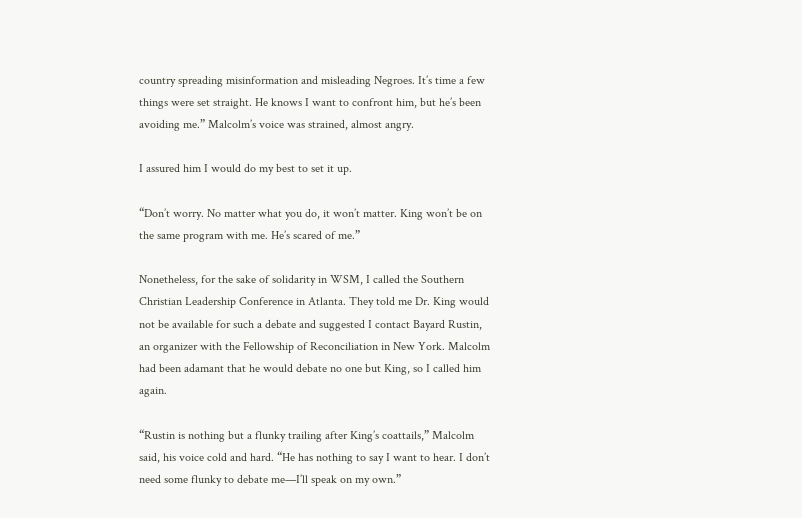country spreading misinformation and misleading Negroes. It’s time a few things were set straight. He knows I want to confront him, but he’s been avoiding me.” Malcolm’s voice was strained, almost angry.

I assured him I would do my best to set it up.

“Don’t worry. No matter what you do, it won’t matter. King won’t be on the same program with me. He’s scared of me.”

Nonetheless, for the sake of solidarity in WSM, I called the Southern Christian Leadership Conference in Atlanta. They told me Dr. King would not be available for such a debate and suggested I contact Bayard Rustin, an organizer with the Fellowship of Reconciliation in New York. Malcolm had been adamant that he would debate no one but King, so I called him again.

“Rustin is nothing but a flunky trailing after King’s coattails,” Malcolm said, his voice cold and hard. “He has nothing to say I want to hear. I don’t need some flunky to debate me—I’ll speak on my own.”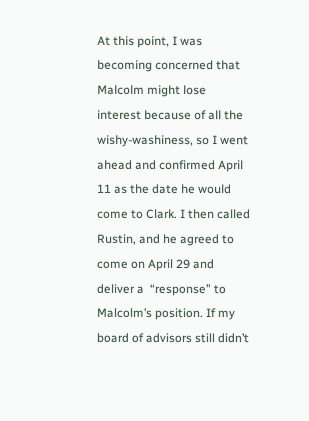At this point, I was becoming concerned that Malcolm might lose interest because of all the wishy-washiness, so I went ahead and confirmed April 11 as the date he would come to Clark. I then called Rustin, and he agreed to come on April 29 and deliver a  “response” to Malcolm’s position. If my board of advisors still didn’t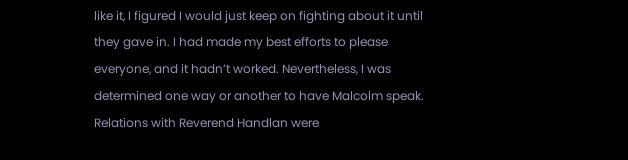like it, I figured I would just keep on fighting about it until they gave in. I had made my best efforts to please everyone, and it hadn’t worked. Nevertheless, I was determined one way or another to have Malcolm speak. Relations with Reverend Handlan were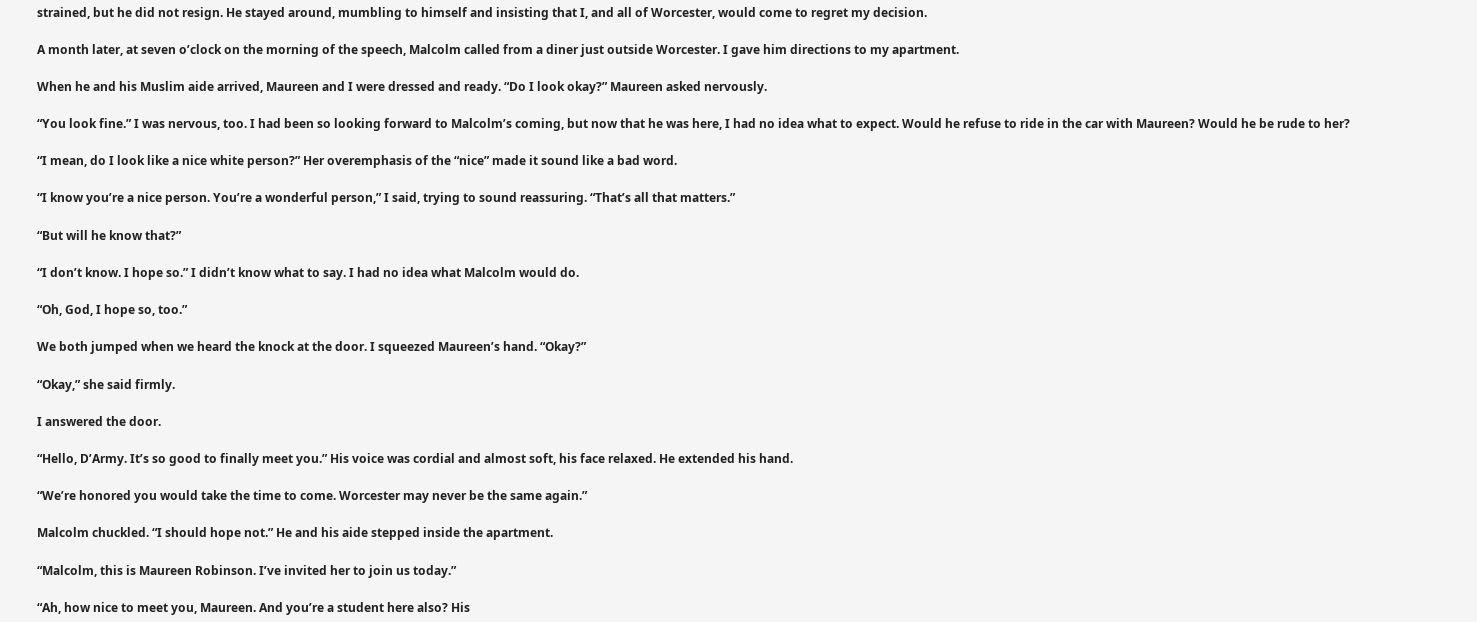strained, but he did not resign. He stayed around, mumbling to himself and insisting that I, and all of Worcester, would come to regret my decision.

A month later, at seven o’clock on the morning of the speech, Malcolm called from a diner just outside Worcester. I gave him directions to my apartment.

When he and his Muslim aide arrived, Maureen and I were dressed and ready. “Do I look okay?” Maureen asked nervously.

“You look fine.” I was nervous, too. I had been so looking forward to Malcolm’s coming, but now that he was here, I had no idea what to expect. Would he refuse to ride in the car with Maureen? Would he be rude to her?

“I mean, do I look like a nice white person?” Her overemphasis of the “nice” made it sound like a bad word.

“I know you’re a nice person. You’re a wonderful person,” I said, trying to sound reassuring. “That’s all that matters.”

“But will he know that?”

“I don’t know. I hope so.” I didn’t know what to say. I had no idea what Malcolm would do.

“Oh, God, I hope so, too.”

We both jumped when we heard the knock at the door. I squeezed Maureen’s hand. “Okay?”

“Okay,” she said firmly.

I answered the door.

“Hello, D’Army. It’s so good to finally meet you.” His voice was cordial and almost soft, his face relaxed. He extended his hand.

“We’re honored you would take the time to come. Worcester may never be the same again.”

Malcolm chuckled. “I should hope not.” He and his aide stepped inside the apartment.

“Malcolm, this is Maureen Robinson. I’ve invited her to join us today.”

“Ah, how nice to meet you, Maureen. And you’re a student here also? His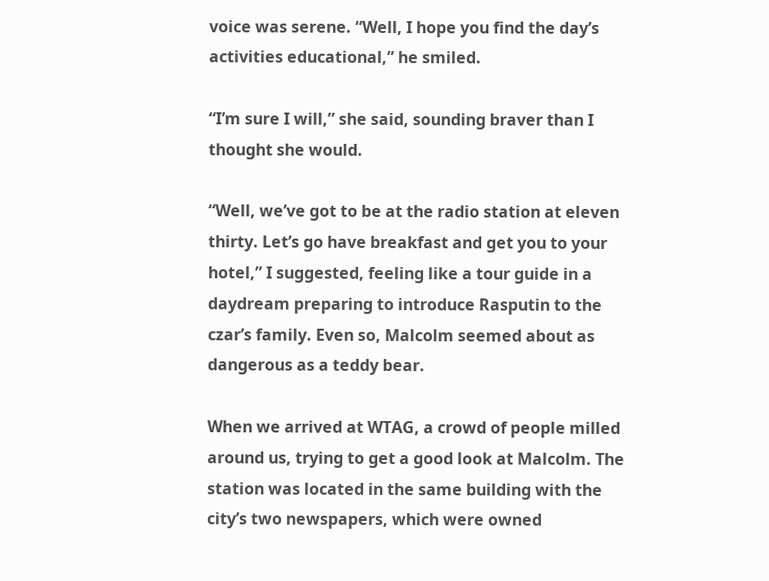voice was serene. “Well, I hope you find the day’s activities educational,” he smiled.

“I’m sure I will,” she said, sounding braver than I thought she would.

“Well, we’ve got to be at the radio station at eleven thirty. Let’s go have breakfast and get you to your hotel,” I suggested, feeling like a tour guide in a daydream preparing to introduce Rasputin to the czar’s family. Even so, Malcolm seemed about as dangerous as a teddy bear.

When we arrived at WTAG, a crowd of people milled around us, trying to get a good look at Malcolm. The station was located in the same building with the city’s two newspapers, which were owned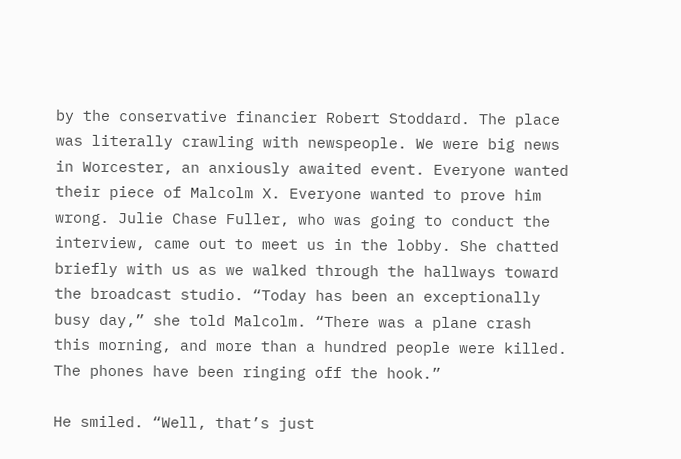by the conservative financier Robert Stoddard. The place was literally crawling with newspeople. We were big news in Worcester, an anxiously awaited event. Everyone wanted their piece of Malcolm X. Everyone wanted to prove him wrong. Julie Chase Fuller, who was going to conduct the interview, came out to meet us in the lobby. She chatted briefly with us as we walked through the hallways toward the broadcast studio. “Today has been an exceptionally busy day,” she told Malcolm. “There was a plane crash this morning, and more than a hundred people were killed. The phones have been ringing off the hook.”

He smiled. “Well, that’s just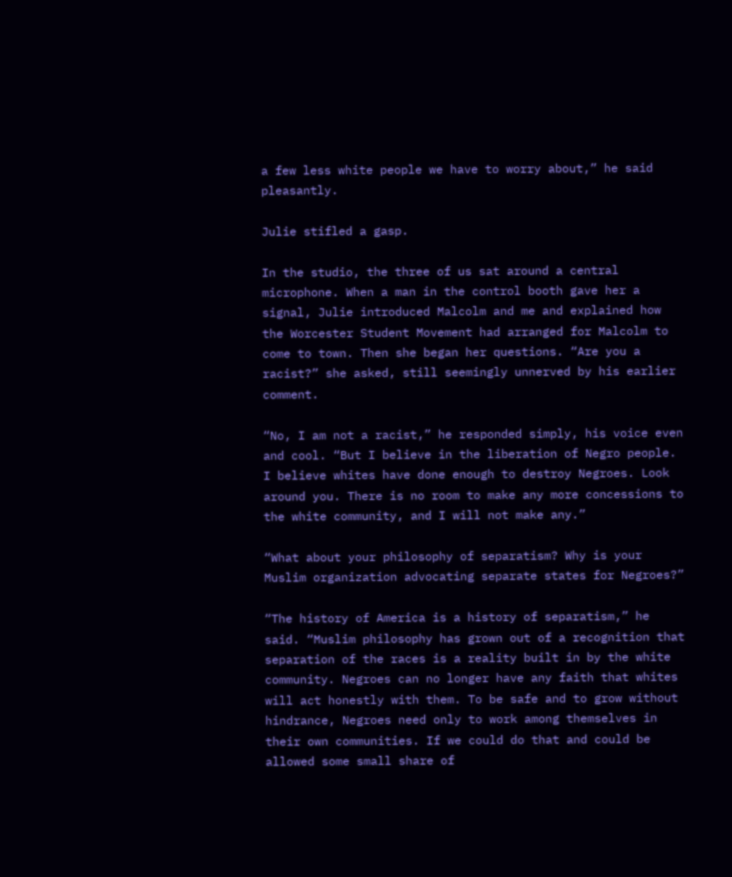a few less white people we have to worry about,” he said pleasantly.

Julie stifled a gasp.

In the studio, the three of us sat around a central microphone. When a man in the control booth gave her a signal, Julie introduced Malcolm and me and explained how the Worcester Student Movement had arranged for Malcolm to come to town. Then she began her questions. “Are you a racist?” she asked, still seemingly unnerved by his earlier comment.

“No, I am not a racist,” he responded simply, his voice even and cool. “But I believe in the liberation of Negro people. I believe whites have done enough to destroy Negroes. Look around you. There is no room to make any more concessions to the white community, and I will not make any.”

“What about your philosophy of separatism? Why is your Muslim organization advocating separate states for Negroes?”

“The history of America is a history of separatism,” he said. “Muslim philosophy has grown out of a recognition that separation of the races is a reality built in by the white community. Negroes can no longer have any faith that whites will act honestly with them. To be safe and to grow without hindrance, Negroes need only to work among themselves in their own communities. If we could do that and could be allowed some small share of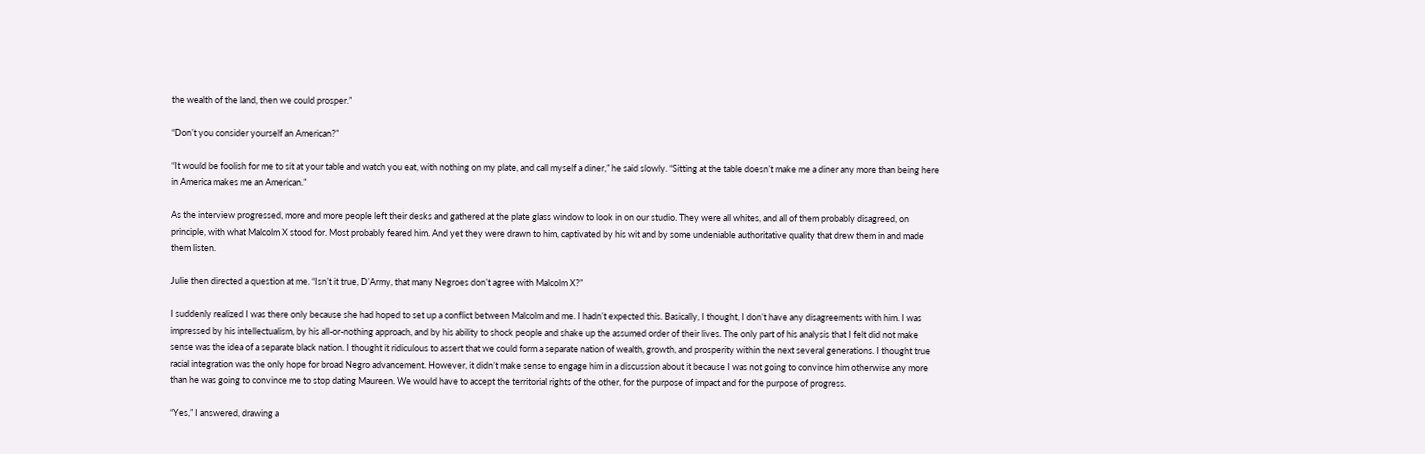the wealth of the land, then we could prosper.”

“Don’t you consider yourself an American?”

“It would be foolish for me to sit at your table and watch you eat, with nothing on my plate, and call myself a diner,” he said slowly. “Sitting at the table doesn’t make me a diner any more than being here in America makes me an American.”

As the interview progressed, more and more people left their desks and gathered at the plate glass window to look in on our studio. They were all whites, and all of them probably disagreed, on principle, with what Malcolm X stood for. Most probably feared him. And yet they were drawn to him, captivated by his wit and by some undeniable authoritative quality that drew them in and made them listen.

Julie then directed a question at me. “Isn’t it true, D’Army, that many Negroes don’t agree with Malcolm X?”

I suddenly realized I was there only because she had hoped to set up a conflict between Malcolm and me. I hadn’t expected this. Basically, I thought, I don’t have any disagreements with him. I was impressed by his intellectualism, by his all-or-nothing approach, and by his ability to shock people and shake up the assumed order of their lives. The only part of his analysis that I felt did not make sense was the idea of a separate black nation. I thought it ridiculous to assert that we could form a separate nation of wealth, growth, and prosperity within the next several generations. I thought true racial integration was the only hope for broad Negro advancement. However, it didn’t make sense to engage him in a discussion about it because I was not going to convince him otherwise any more than he was going to convince me to stop dating Maureen. We would have to accept the territorial rights of the other, for the purpose of impact and for the purpose of progress.

“Yes,” I answered, drawing a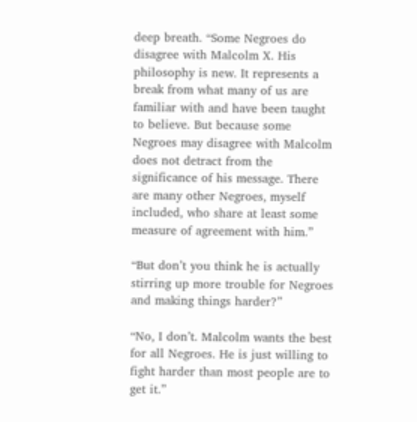deep breath. “Some Negroes do disagree with Malcolm X. His philosophy is new. It represents a break from what many of us are familiar with and have been taught to believe. But because some Negroes may disagree with Malcolm does not detract from the significance of his message. There are many other Negroes, myself included, who share at least some measure of agreement with him.”

“But don’t you think he is actually stirring up more trouble for Negroes and making things harder?”

“No, I don’t. Malcolm wants the best for all Negroes. He is just willing to fight harder than most people are to get it.”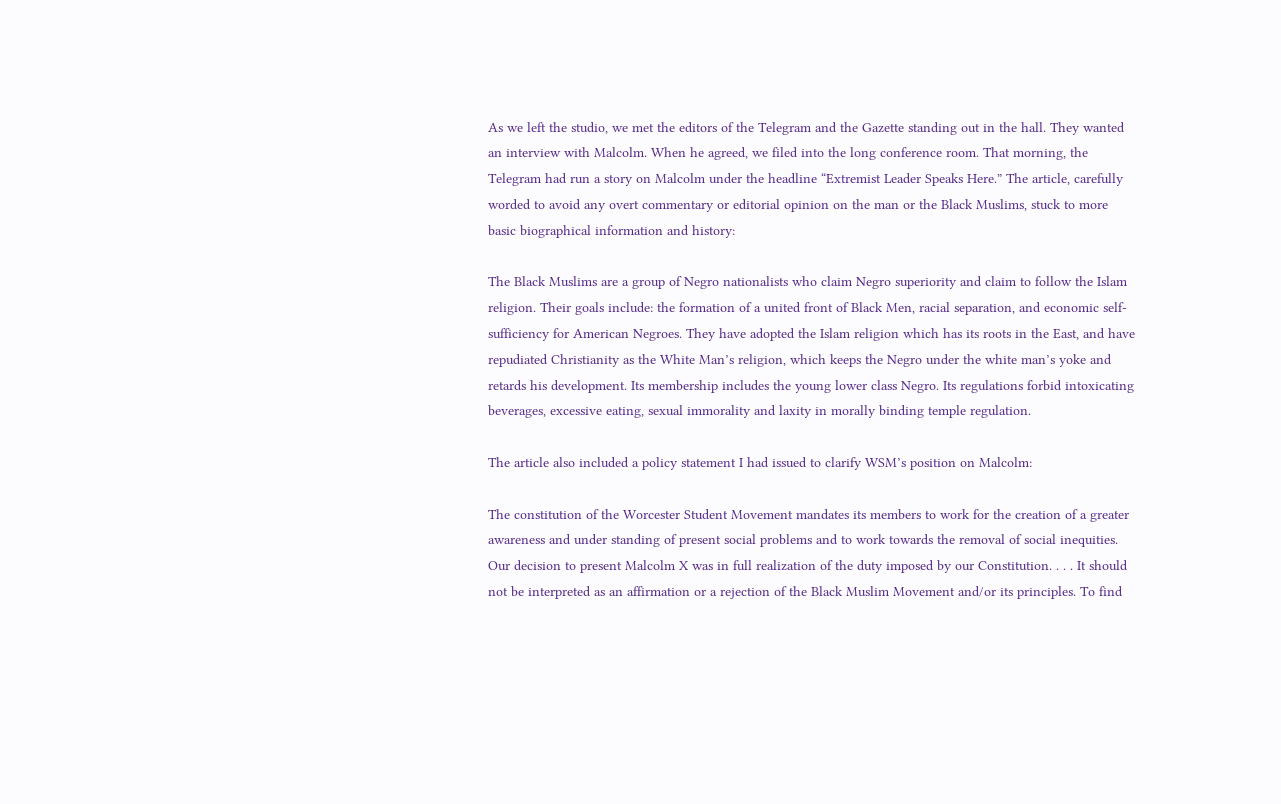As we left the studio, we met the editors of the Telegram and the Gazette standing out in the hall. They wanted an interview with Malcolm. When he agreed, we filed into the long conference room. That morning, the Telegram had run a story on Malcolm under the headline “Extremist Leader Speaks Here.” The article, carefully worded to avoid any overt commentary or editorial opinion on the man or the Black Muslims, stuck to more basic biographical information and history:

The Black Muslims are a group of Negro nationalists who claim Negro superiority and claim to follow the Islam religion. Their goals include: the formation of a united front of Black Men, racial separation, and economic self-sufficiency for American Negroes. They have adopted the Islam religion which has its roots in the East, and have repudiated Christianity as the White Man’s religion, which keeps the Negro under the white man’s yoke and retards his development. Its membership includes the young lower class Negro. Its regulations forbid intoxicating beverages, excessive eating, sexual immorality and laxity in morally binding temple regulation.

The article also included a policy statement I had issued to clarify WSM’s position on Malcolm:

The constitution of the Worcester Student Movement mandates its members to work for the creation of a greater awareness and under standing of present social problems and to work towards the removal of social inequities. Our decision to present Malcolm X was in full realization of the duty imposed by our Constitution. . . . It should not be interpreted as an affirmation or a rejection of the Black Muslim Movement and/or its principles. To find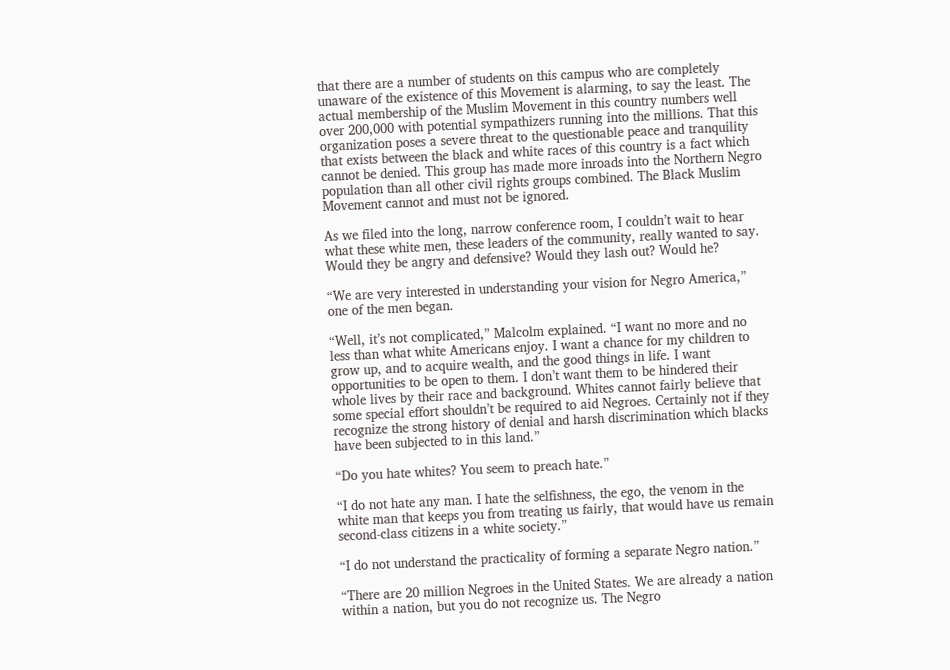that there are a number of students on this campus who are completely unaware of the existence of this Movement is alarming, to say the least. The actual membership of the Muslim Movement in this country numbers well over 200,000 with potential sympathizers running into the millions. That this organization poses a severe threat to the questionable peace and tranquility that exists between the black and white races of this country is a fact which cannot be denied. This group has made more inroads into the Northern Negro population than all other civil rights groups combined. The Black Muslim Movement cannot and must not be ignored.

As we filed into the long, narrow conference room, I couldn’t wait to hear what these white men, these leaders of the community, really wanted to say. Would they be angry and defensive? Would they lash out? Would he?

“We are very interested in understanding your vision for Negro America,” one of the men began.

“Well, it’s not complicated,” Malcolm explained. “I want no more and no less than what white Americans enjoy. I want a chance for my children to grow up, and to acquire wealth, and the good things in life. I want opportunities to be open to them. I don’t want them to be hindered their whole lives by their race and background. Whites cannot fairly believe that some special effort shouldn’t be required to aid Negroes. Certainly not if they recognize the strong history of denial and harsh discrimination which blacks have been subjected to in this land.”

“Do you hate whites? You seem to preach hate.”

“I do not hate any man. I hate the selfishness, the ego, the venom in the white man that keeps you from treating us fairly, that would have us remain second-class citizens in a white society.”

“I do not understand the practicality of forming a separate Negro nation.”

“There are 20 million Negroes in the United States. We are already a nation within a nation, but you do not recognize us. The Negro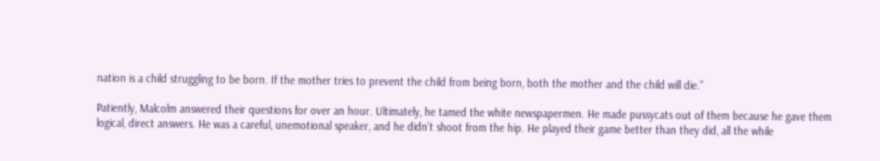nation is a child struggling to be born. If the mother tries to prevent the child from being born, both the mother and the child will die.”

Patiently, Malcolm answered their questions for over an hour. Ultimately, he tamed the white newspapermen. He made pussycats out of them because he gave them logical, direct answers. He was a careful, unemotional speaker, and he didn’t shoot from the hip. He played their game better than they did, all the while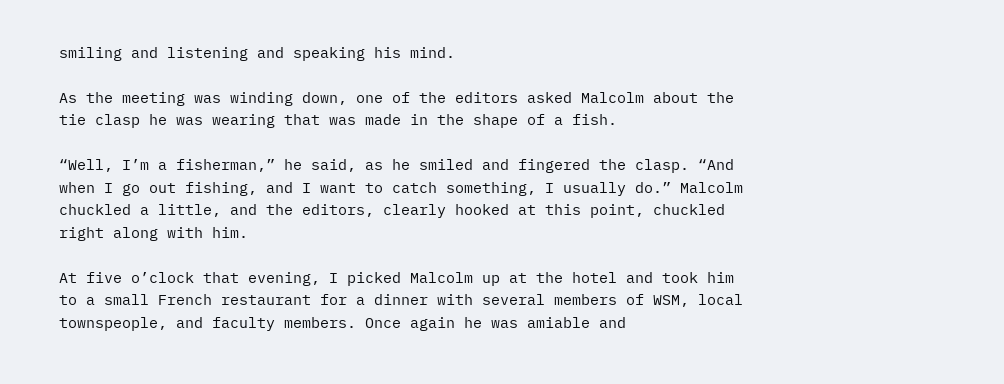smiling and listening and speaking his mind.

As the meeting was winding down, one of the editors asked Malcolm about the tie clasp he was wearing that was made in the shape of a fish.

“Well, I’m a fisherman,” he said, as he smiled and fingered the clasp. “And when I go out fishing, and I want to catch something, I usually do.” Malcolm chuckled a little, and the editors, clearly hooked at this point, chuckled right along with him.

At five o’clock that evening, I picked Malcolm up at the hotel and took him to a small French restaurant for a dinner with several members of WSM, local townspeople, and faculty members. Once again he was amiable and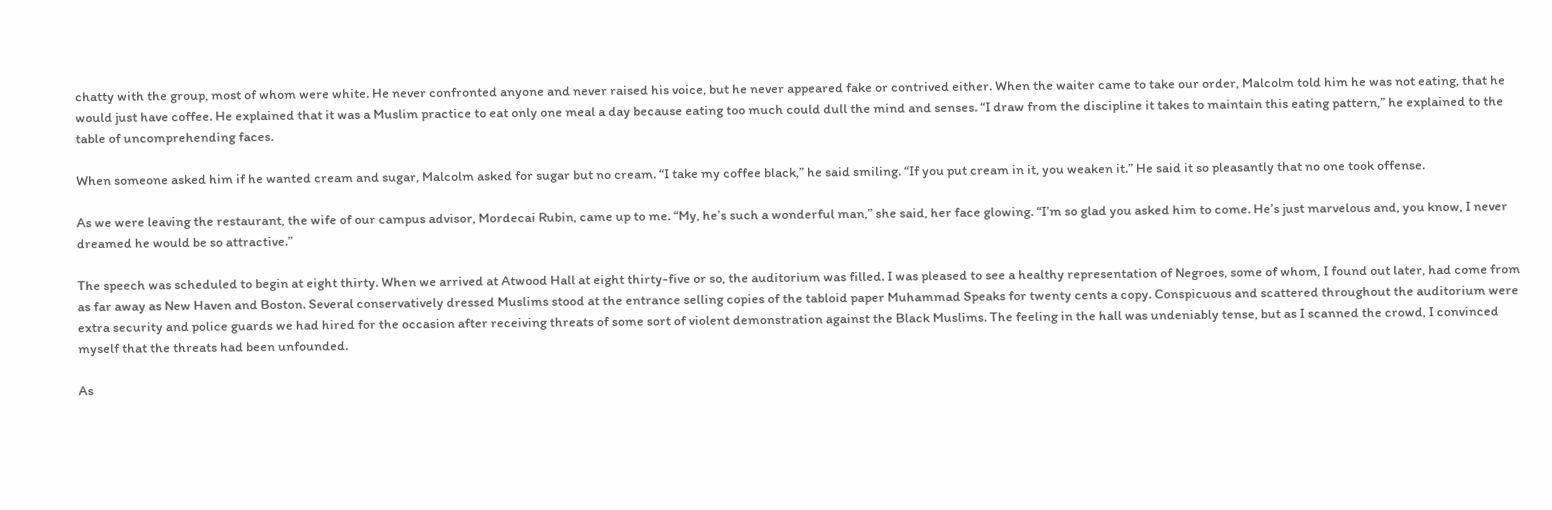chatty with the group, most of whom were white. He never confronted anyone and never raised his voice, but he never appeared fake or contrived either. When the waiter came to take our order, Malcolm told him he was not eating, that he would just have coffee. He explained that it was a Muslim practice to eat only one meal a day because eating too much could dull the mind and senses. “I draw from the discipline it takes to maintain this eating pattern,” he explained to the table of uncomprehending faces.

When someone asked him if he wanted cream and sugar, Malcolm asked for sugar but no cream. “I take my coffee black,” he said smiling. “If you put cream in it, you weaken it.” He said it so pleasantly that no one took offense.

As we were leaving the restaurant, the wife of our campus advisor, Mordecai Rubin, came up to me. “My, he’s such a wonderful man,” she said, her face glowing. “I’m so glad you asked him to come. He’s just marvelous and, you know, I never dreamed he would be so attractive.”

The speech was scheduled to begin at eight thirty. When we arrived at Atwood Hall at eight thirty-five or so, the auditorium was filled. I was pleased to see a healthy representation of Negroes, some of whom, I found out later, had come from as far away as New Haven and Boston. Several conservatively dressed Muslims stood at the entrance selling copies of the tabloid paper Muhammad Speaks for twenty cents a copy. Conspicuous and scattered throughout the auditorium were extra security and police guards we had hired for the occasion after receiving threats of some sort of violent demonstration against the Black Muslims. The feeling in the hall was undeniably tense, but as I scanned the crowd, I convinced myself that the threats had been unfounded.

As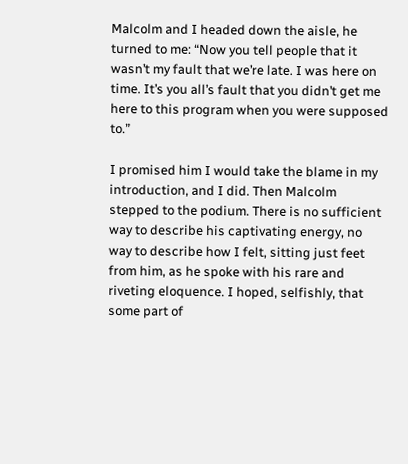Malcolm and I headed down the aisle, he turned to me: “Now you tell people that it wasn’t my fault that we’re late. I was here on time. It’s you all’s fault that you didn’t get me here to this program when you were supposed to.”

I promised him I would take the blame in my introduction, and I did. Then Malcolm stepped to the podium. There is no sufficient way to describe his captivating energy, no way to describe how I felt, sitting just feet from him, as he spoke with his rare and riveting eloquence. I hoped, selfishly, that some part of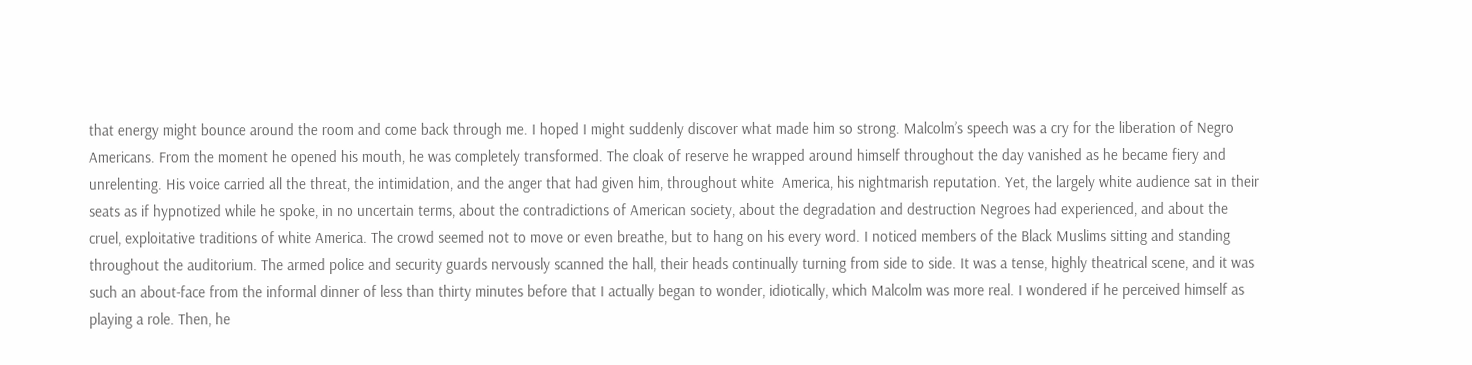that energy might bounce around the room and come back through me. I hoped I might suddenly discover what made him so strong. Malcolm’s speech was a cry for the liberation of Negro Americans. From the moment he opened his mouth, he was completely transformed. The cloak of reserve he wrapped around himself throughout the day vanished as he became fiery and unrelenting. His voice carried all the threat, the intimidation, and the anger that had given him, throughout white  America, his nightmarish reputation. Yet, the largely white audience sat in their seats as if hypnotized while he spoke, in no uncertain terms, about the contradictions of American society, about the degradation and destruction Negroes had experienced, and about the cruel, exploitative traditions of white America. The crowd seemed not to move or even breathe, but to hang on his every word. I noticed members of the Black Muslims sitting and standing throughout the auditorium. The armed police and security guards nervously scanned the hall, their heads continually turning from side to side. It was a tense, highly theatrical scene, and it was such an about-face from the informal dinner of less than thirty minutes before that I actually began to wonder, idiotically, which Malcolm was more real. I wondered if he perceived himself as playing a role. Then, he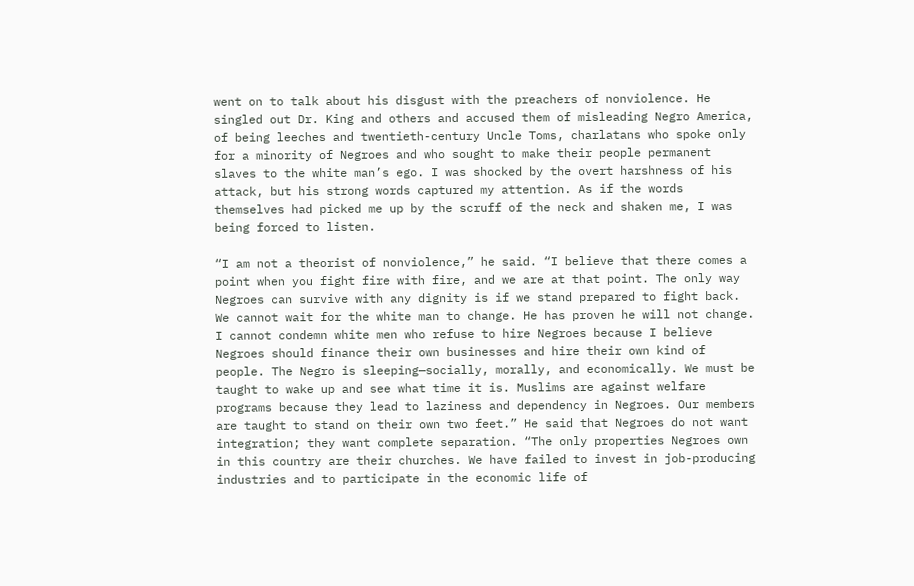went on to talk about his disgust with the preachers of nonviolence. He singled out Dr. King and others and accused them of misleading Negro America, of being leeches and twentieth-century Uncle Toms, charlatans who spoke only for a minority of Negroes and who sought to make their people permanent slaves to the white man’s ego. I was shocked by the overt harshness of his attack, but his strong words captured my attention. As if the words themselves had picked me up by the scruff of the neck and shaken me, I was being forced to listen.

“I am not a theorist of nonviolence,” he said. “I believe that there comes a point when you fight fire with fire, and we are at that point. The only way Negroes can survive with any dignity is if we stand prepared to fight back. We cannot wait for the white man to change. He has proven he will not change. I cannot condemn white men who refuse to hire Negroes because I believe Negroes should finance their own businesses and hire their own kind of people. The Negro is sleeping—socially, morally, and economically. We must be taught to wake up and see what time it is. Muslims are against welfare programs because they lead to laziness and dependency in Negroes. Our members are taught to stand on their own two feet.” He said that Negroes do not want integration; they want complete separation. “The only properties Negroes own in this country are their churches. We have failed to invest in job-producing industries and to participate in the economic life of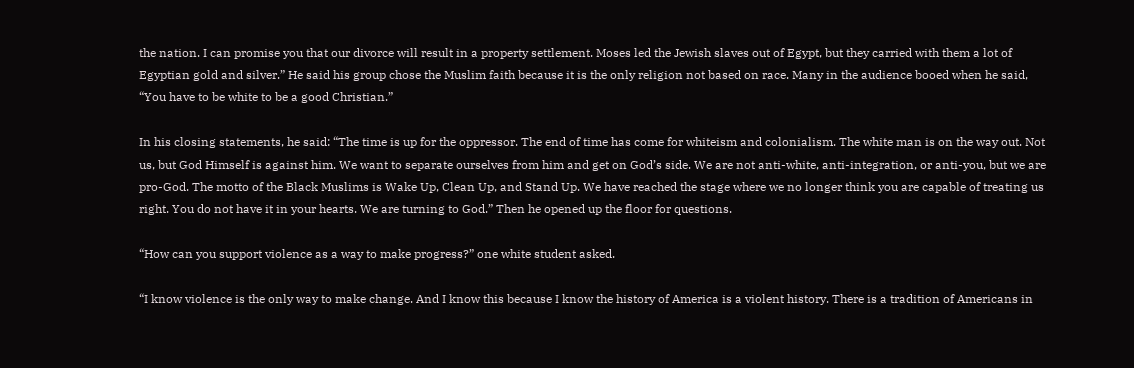the nation. I can promise you that our divorce will result in a property settlement. Moses led the Jewish slaves out of Egypt, but they carried with them a lot of Egyptian gold and silver.” He said his group chose the Muslim faith because it is the only religion not based on race. Many in the audience booed when he said, “You have to be white to be a good Christian.”

In his closing statements, he said: “The time is up for the oppressor. The end of time has come for whiteism and colonialism. The white man is on the way out. Not us, but God Himself is against him. We want to separate ourselves from him and get on God’s side. We are not anti-white, anti-integration, or anti-you, but we are pro-God. The motto of the Black Muslims is Wake Up, Clean Up, and Stand Up. We have reached the stage where we no longer think you are capable of treating us right. You do not have it in your hearts. We are turning to God.” Then he opened up the floor for questions.

“How can you support violence as a way to make progress?” one white student asked.

“I know violence is the only way to make change. And I know this because I know the history of America is a violent history. There is a tradition of Americans in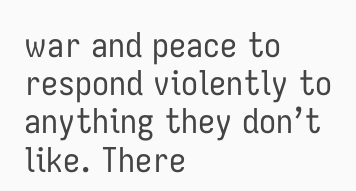war and peace to respond violently to anything they don’t like. There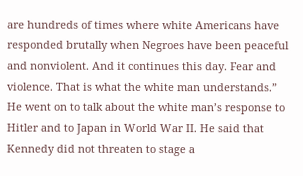are hundreds of times where white Americans have responded brutally when Negroes have been peaceful and nonviolent. And it continues this day. Fear and violence. That is what the white man understands.” He went on to talk about the white man’s response to Hitler and to Japan in World War II. He said that Kennedy did not threaten to stage a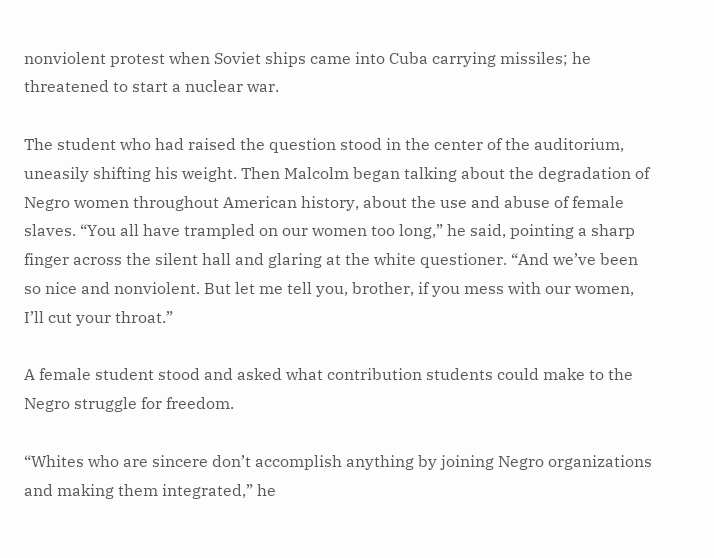nonviolent protest when Soviet ships came into Cuba carrying missiles; he threatened to start a nuclear war.

The student who had raised the question stood in the center of the auditorium, uneasily shifting his weight. Then Malcolm began talking about the degradation of Negro women throughout American history, about the use and abuse of female slaves. “You all have trampled on our women too long,” he said, pointing a sharp finger across the silent hall and glaring at the white questioner. “And we’ve been so nice and nonviolent. But let me tell you, brother, if you mess with our women, I’ll cut your throat.”

A female student stood and asked what contribution students could make to the Negro struggle for freedom.

“Whites who are sincere don’t accomplish anything by joining Negro organizations and making them integrated,” he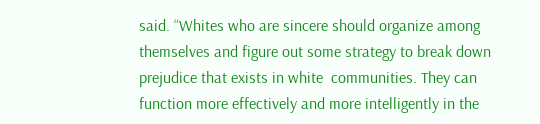said. “Whites who are sincere should organize among themselves and figure out some strategy to break down prejudice that exists in white  communities. They can function more effectively and more intelligently in the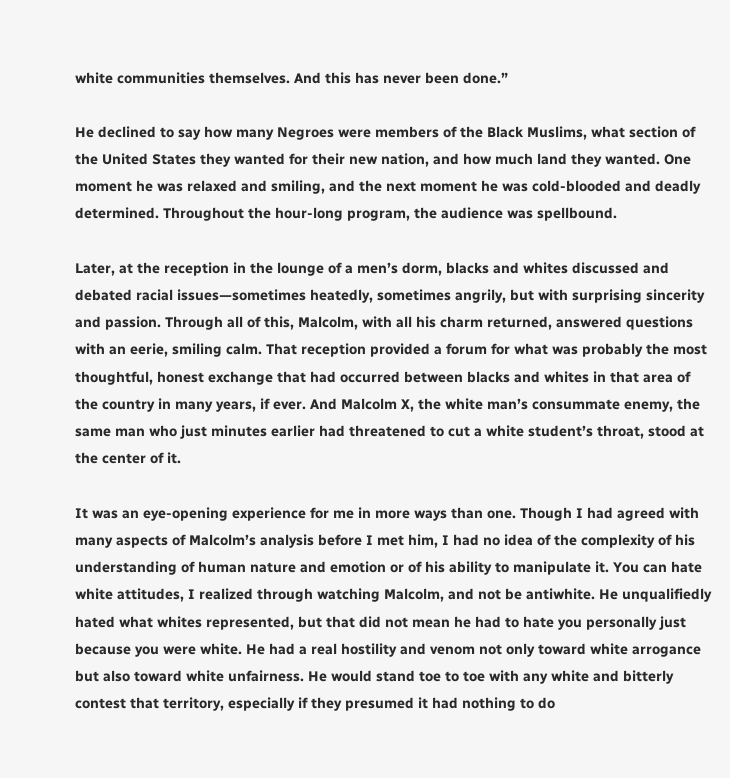white communities themselves. And this has never been done.”

He declined to say how many Negroes were members of the Black Muslims, what section of the United States they wanted for their new nation, and how much land they wanted. One moment he was relaxed and smiling, and the next moment he was cold-blooded and deadly determined. Throughout the hour-long program, the audience was spellbound.

Later, at the reception in the lounge of a men’s dorm, blacks and whites discussed and debated racial issues—sometimes heatedly, sometimes angrily, but with surprising sincerity and passion. Through all of this, Malcolm, with all his charm returned, answered questions with an eerie, smiling calm. That reception provided a forum for what was probably the most thoughtful, honest exchange that had occurred between blacks and whites in that area of the country in many years, if ever. And Malcolm X, the white man’s consummate enemy, the same man who just minutes earlier had threatened to cut a white student’s throat, stood at the center of it.

It was an eye-opening experience for me in more ways than one. Though I had agreed with many aspects of Malcolm’s analysis before I met him, I had no idea of the complexity of his understanding of human nature and emotion or of his ability to manipulate it. You can hate white attitudes, I realized through watching Malcolm, and not be antiwhite. He unqualifiedly hated what whites represented, but that did not mean he had to hate you personally just because you were white. He had a real hostility and venom not only toward white arrogance but also toward white unfairness. He would stand toe to toe with any white and bitterly contest that territory, especially if they presumed it had nothing to do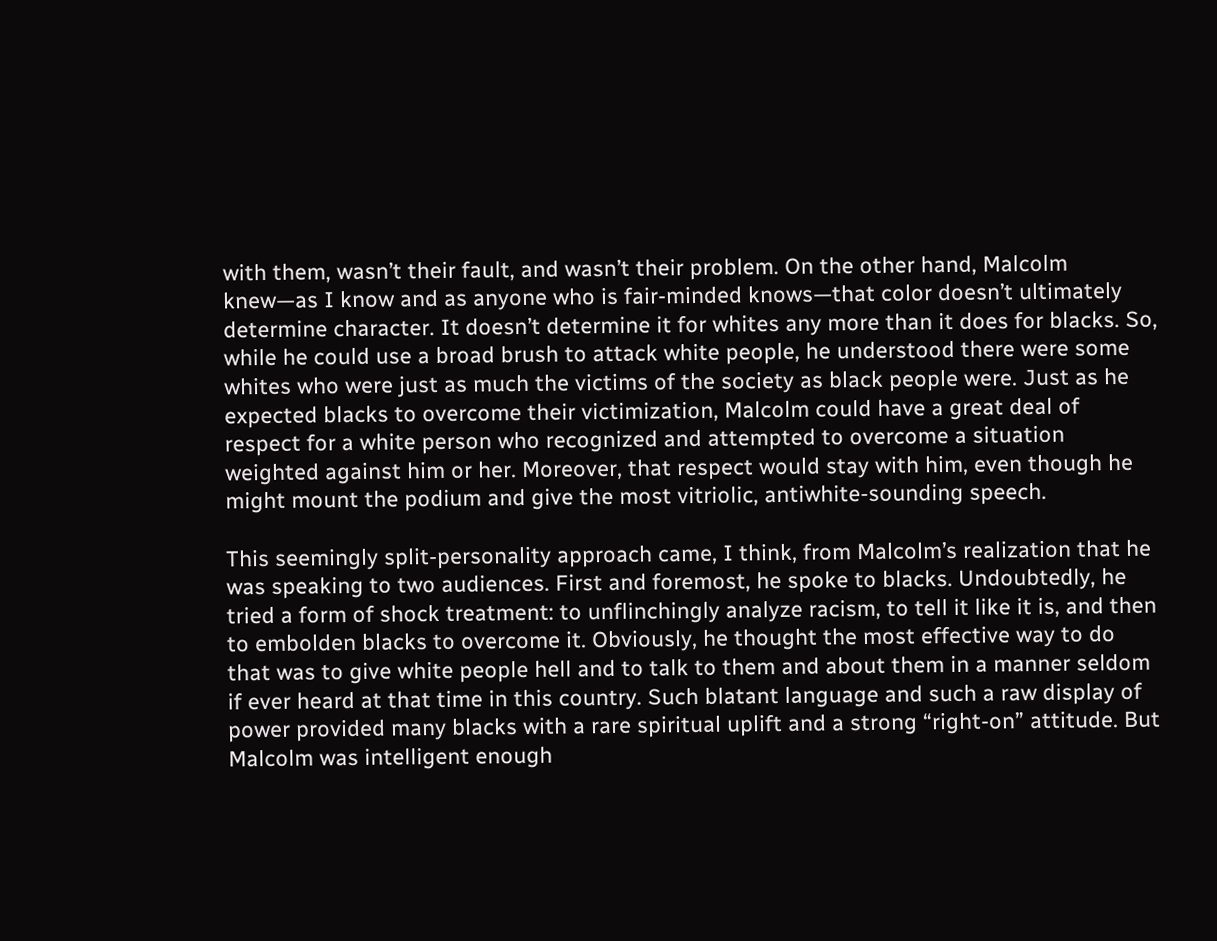with them, wasn’t their fault, and wasn’t their problem. On the other hand, Malcolm knew—as I know and as anyone who is fair-minded knows—that color doesn’t ultimately determine character. It doesn’t determine it for whites any more than it does for blacks. So, while he could use a broad brush to attack white people, he understood there were some whites who were just as much the victims of the society as black people were. Just as he expected blacks to overcome their victimization, Malcolm could have a great deal of respect for a white person who recognized and attempted to overcome a situation weighted against him or her. Moreover, that respect would stay with him, even though he might mount the podium and give the most vitriolic, antiwhite-sounding speech.

This seemingly split-personality approach came, I think, from Malcolm’s realization that he was speaking to two audiences. First and foremost, he spoke to blacks. Undoubtedly, he tried a form of shock treatment: to unflinchingly analyze racism, to tell it like it is, and then to embolden blacks to overcome it. Obviously, he thought the most effective way to do that was to give white people hell and to talk to them and about them in a manner seldom if ever heard at that time in this country. Such blatant language and such a raw display of power provided many blacks with a rare spiritual uplift and a strong “right-on” attitude. But Malcolm was intelligent enough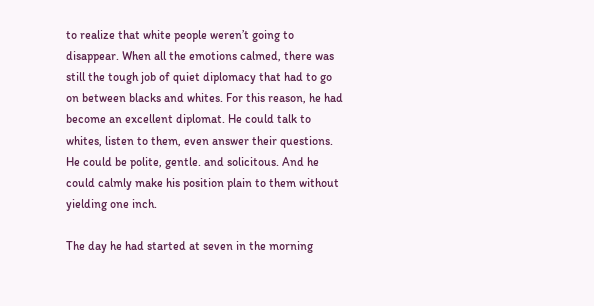to realize that white people weren’t going to disappear. When all the emotions calmed, there was still the tough job of quiet diplomacy that had to go on between blacks and whites. For this reason, he had become an excellent diplomat. He could talk to whites, listen to them, even answer their questions. He could be polite, gentle. and solicitous. And he could calmly make his position plain to them without yielding one inch.

The day he had started at seven in the morning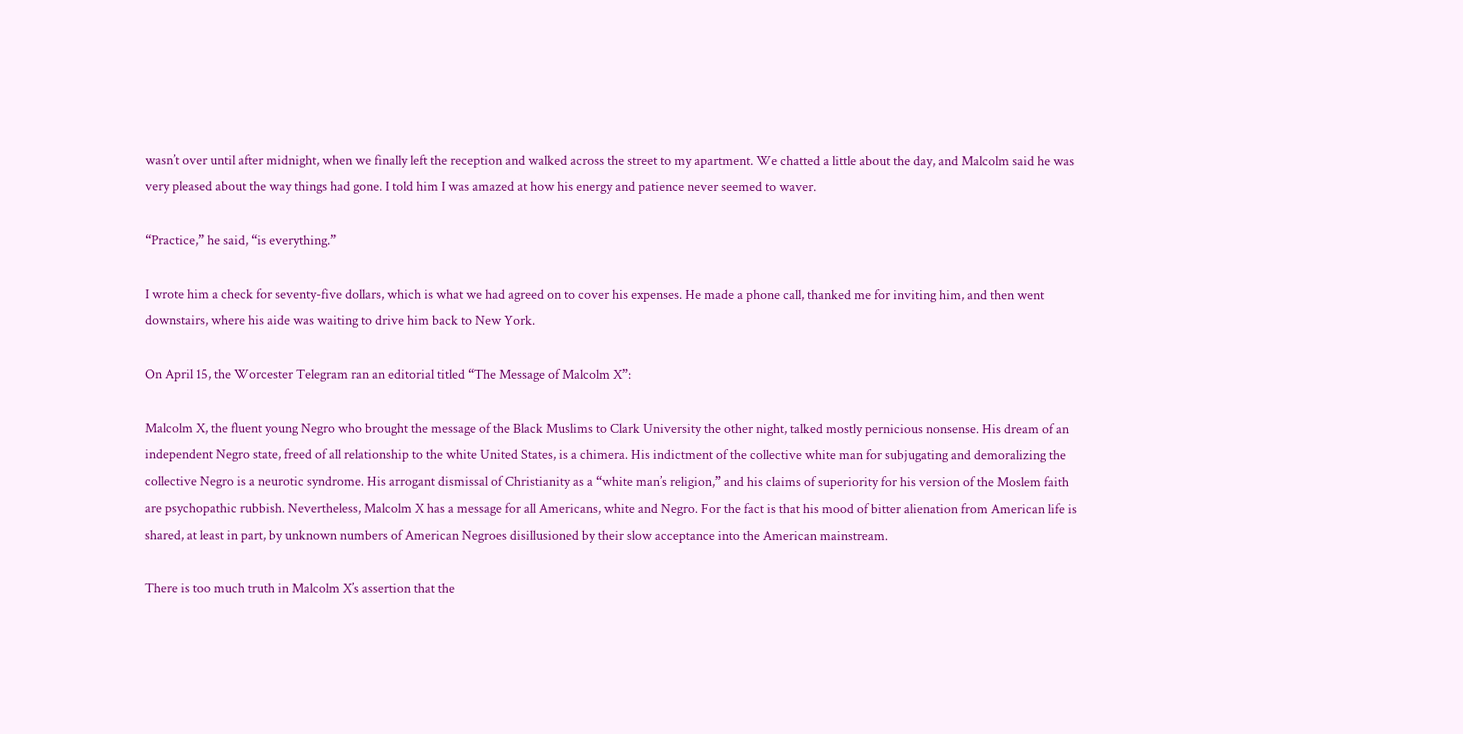wasn’t over until after midnight, when we finally left the reception and walked across the street to my apartment. We chatted a little about the day, and Malcolm said he was very pleased about the way things had gone. I told him I was amazed at how his energy and patience never seemed to waver.

“Practice,” he said, “is everything.”

I wrote him a check for seventy-five dollars, which is what we had agreed on to cover his expenses. He made a phone call, thanked me for inviting him, and then went downstairs, where his aide was waiting to drive him back to New York.

On April 15, the Worcester Telegram ran an editorial titled “The Message of Malcolm X”:

Malcolm X, the fluent young Negro who brought the message of the Black Muslims to Clark University the other night, talked mostly pernicious nonsense. His dream of an independent Negro state, freed of all relationship to the white United States, is a chimera. His indictment of the collective white man for subjugating and demoralizing the collective Negro is a neurotic syndrome. His arrogant dismissal of Christianity as a “white man’s religion,” and his claims of superiority for his version of the Moslem faith are psychopathic rubbish. Nevertheless, Malcolm X has a message for all Americans, white and Negro. For the fact is that his mood of bitter alienation from American life is shared, at least in part, by unknown numbers of American Negroes disillusioned by their slow acceptance into the American mainstream.

There is too much truth in Malcolm X’s assertion that the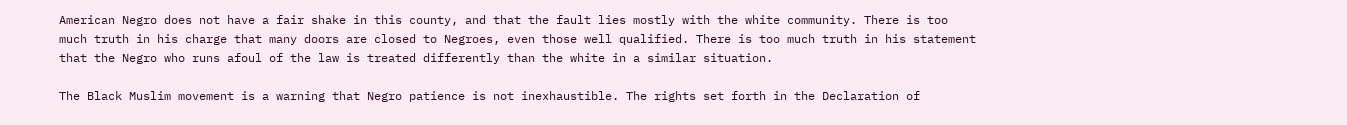American Negro does not have a fair shake in this county, and that the fault lies mostly with the white community. There is too much truth in his charge that many doors are closed to Negroes, even those well qualified. There is too much truth in his statement that the Negro who runs afoul of the law is treated differently than the white in a similar situation.

The Black Muslim movement is a warning that Negro patience is not inexhaustible. The rights set forth in the Declaration of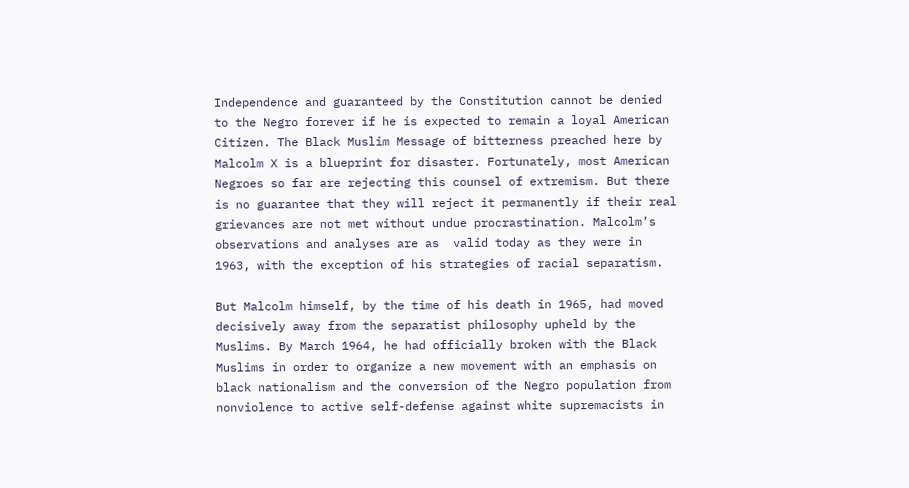Independence and guaranteed by the Constitution cannot be denied to the Negro forever if he is expected to remain a loyal American Citizen. The Black Muslim Message of bitterness preached here by Malcolm X is a blueprint for disaster. Fortunately, most American Negroes so far are rejecting this counsel of extremism. But there is no guarantee that they will reject it permanently if their real grievances are not met without undue procrastination. Malcolm’s observations and analyses are as  valid today as they were in 1963, with the exception of his strategies of racial separatism.

But Malcolm himself, by the time of his death in 1965, had moved decisively away from the separatist philosophy upheld by the Muslims. By March 1964, he had officially broken with the Black Muslims in order to organize a new movement with an emphasis on black nationalism and the conversion of the Negro population from nonviolence to active self-defense against white supremacists in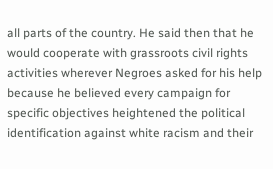all parts of the country. He said then that he would cooperate with grassroots civil rights activities wherever Negroes asked for his help because he believed every campaign for specific objectives heightened the political identification against white racism and their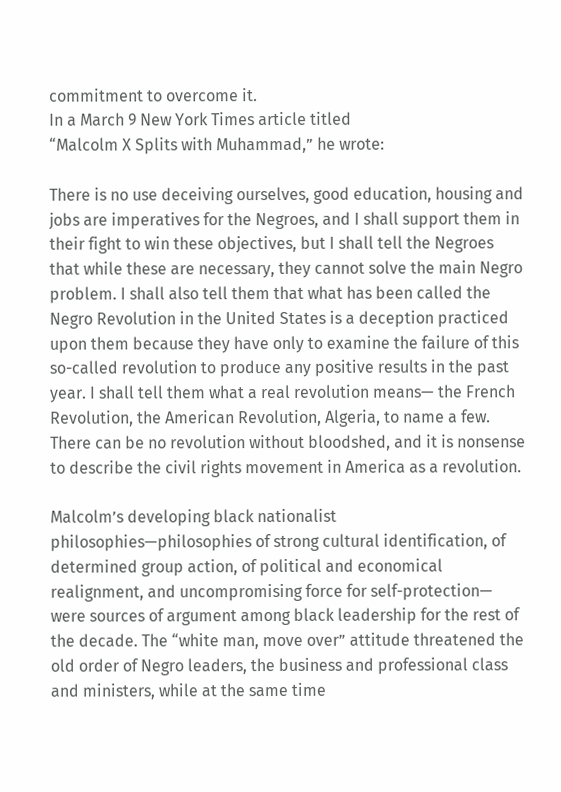commitment to overcome it.
In a March 9 New York Times article titled
“Malcolm X Splits with Muhammad,” he wrote:

There is no use deceiving ourselves, good education, housing and jobs are imperatives for the Negroes, and I shall support them in their fight to win these objectives, but I shall tell the Negroes that while these are necessary, they cannot solve the main Negro problem. I shall also tell them that what has been called the Negro Revolution in the United States is a deception practiced upon them because they have only to examine the failure of this so-called revolution to produce any positive results in the past year. I shall tell them what a real revolution means— the French Revolution, the American Revolution, Algeria, to name a few. There can be no revolution without bloodshed, and it is nonsense to describe the civil rights movement in America as a revolution.

Malcolm’s developing black nationalist philosophies—philosophies of strong cultural identification, of determined group action, of political and economical realignment, and uncompromising force for self-protection— were sources of argument among black leadership for the rest of the decade. The “white man, move over” attitude threatened the old order of Negro leaders, the business and professional class and ministers, while at the same time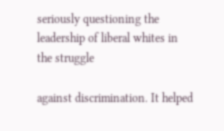seriously questioning the leadership of liberal whites in the struggle

against discrimination. It helped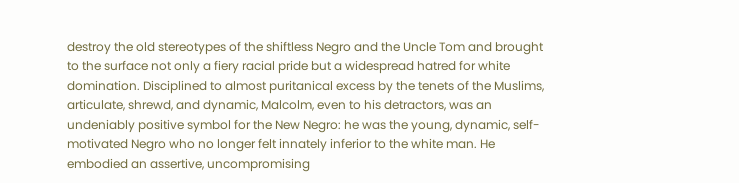destroy the old stereotypes of the shiftless Negro and the Uncle Tom and brought to the surface not only a fiery racial pride but a widespread hatred for white domination. Disciplined to almost puritanical excess by the tenets of the Muslims, articulate, shrewd, and dynamic, Malcolm, even to his detractors, was an undeniably positive symbol for the New Negro: he was the young, dynamic, self-motivated Negro who no longer felt innately inferior to the white man. He embodied an assertive, uncompromising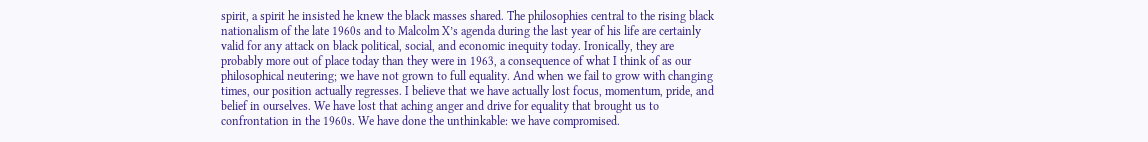spirit, a spirit he insisted he knew the black masses shared. The philosophies central to the rising black nationalism of the late 1960s and to Malcolm X’s agenda during the last year of his life are certainly valid for any attack on black political, social, and economic inequity today. Ironically, they are probably more out of place today than they were in 1963, a consequence of what I think of as our philosophical neutering; we have not grown to full equality. And when we fail to grow with changing times, our position actually regresses. I believe that we have actually lost focus, momentum, pride, and belief in ourselves. We have lost that aching anger and drive for equality that brought us to confrontation in the 1960s. We have done the unthinkable: we have compromised.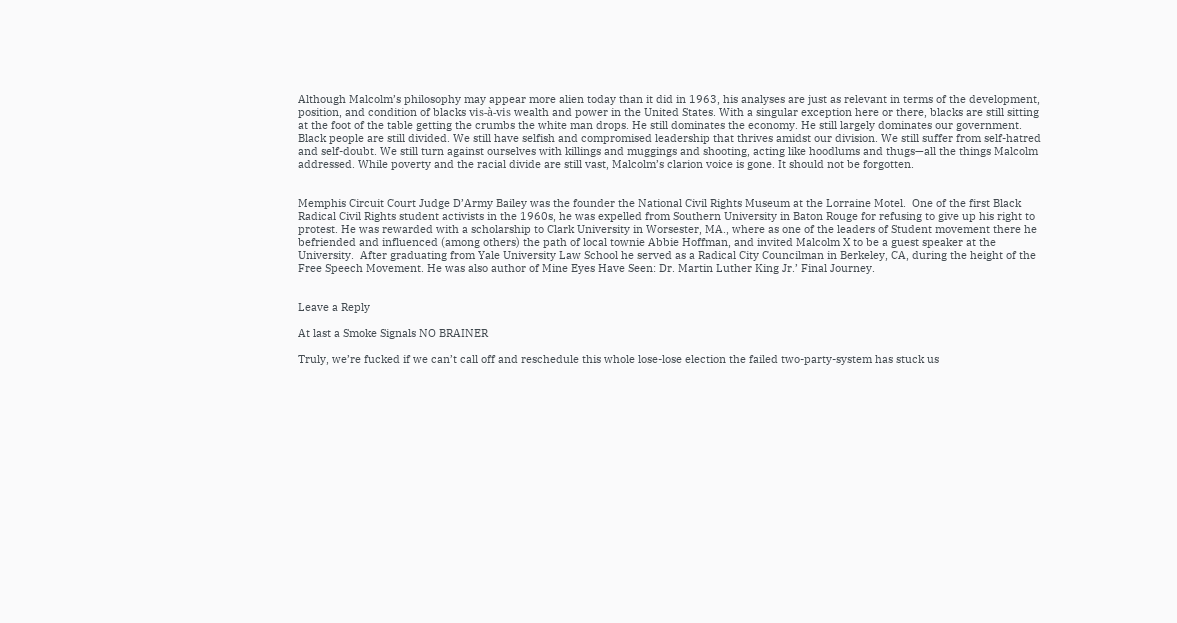Although Malcolm’s philosophy may appear more alien today than it did in 1963, his analyses are just as relevant in terms of the development, position, and condition of blacks vis-à-vis wealth and power in the United States. With a singular exception here or there, blacks are still sitting at the foot of the table getting the crumbs the white man drops. He still dominates the economy. He still largely dominates our government. Black people are still divided. We still have selfish and compromised leadership that thrives amidst our division. We still suffer from self-hatred and self-doubt. We still turn against ourselves with killings and muggings and shooting, acting like hoodlums and thugs—all the things Malcolm addressed. While poverty and the racial divide are still vast, Malcolm’s clarion voice is gone. It should not be forgotten.


Memphis Circuit Court Judge D’Army Bailey was the founder the National Civil Rights Museum at the Lorraine Motel.  One of the first Black Radical Civil Rights student activists in the 1960s, he was expelled from Southern University in Baton Rouge for refusing to give up his right to protest. He was rewarded with a scholarship to Clark University in Worsester, MA., where as one of the leaders of Student movement there he befriended and influenced (among others) the path of local townie Abbie Hoffman, and invited Malcolm X to be a guest speaker at the University.  After graduating from Yale University Law School he served as a Radical City Councilman in Berkeley, CA, during the height of the Free Speech Movement. He was also author of Mine Eyes Have Seen: Dr. Martin Luther King Jr.’ Final Journey.


Leave a Reply

At last a Smoke Signals NO BRAINER

Truly, we’re fucked if we can’t call off and reschedule this whole lose-lose election the failed two-party-system has stuck us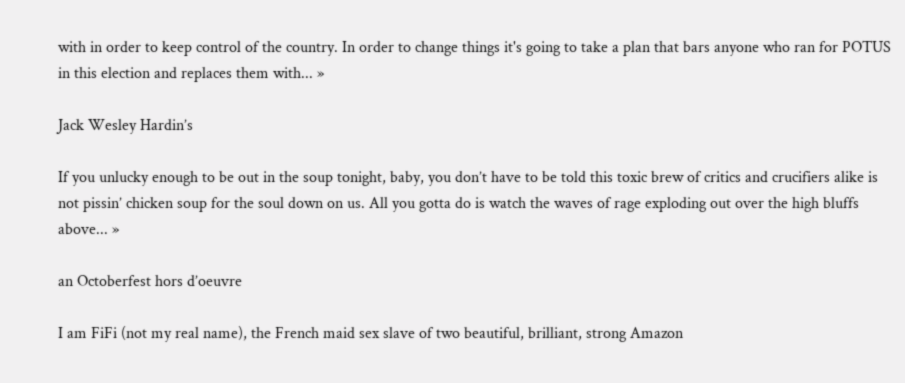with in order to keep control of the country. In order to change things it's going to take a plan that bars anyone who ran for POTUS in this election and replaces them with... »

Jack Wesley Hardin’s

If you unlucky enough to be out in the soup tonight, baby, you don’t have to be told this toxic brew of critics and crucifiers alike is not pissin’ chicken soup for the soul down on us. All you gotta do is watch the waves of rage exploding out over the high bluffs above... »

an Octoberfest hors d’oeuvre

I am FiFi (not my real name), the French maid sex slave of two beautiful, brilliant, strong Amazon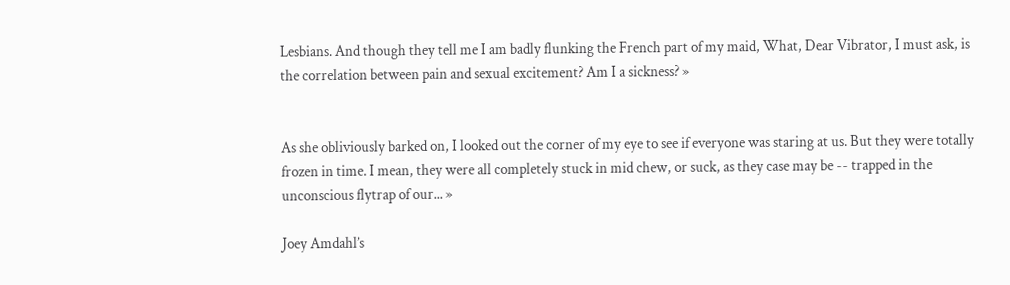Lesbians. And though they tell me I am badly flunking the French part of my maid, What, Dear Vibrator, I must ask, is the correlation between pain and sexual excitement? Am I a sickness? »


As she obliviously barked on, I looked out the corner of my eye to see if everyone was staring at us. But they were totally frozen in time. I mean, they were all completely stuck in mid chew, or suck, as they case may be -- trapped in the unconscious flytrap of our... »

Joey Amdahl’s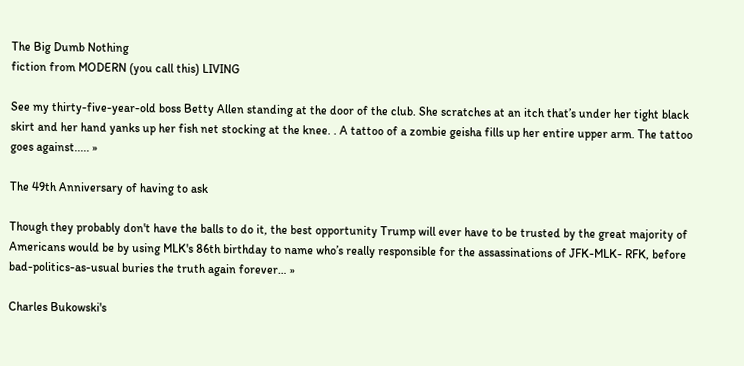The Big Dumb Nothing
fiction from MODERN (you call this) LIVING

See my thirty-five-year-old boss Betty Allen standing at the door of the club. She scratches at an itch that’s under her tight black skirt and her hand yanks up her fish net stocking at the knee. . A tattoo of a zombie geisha fills up her entire upper arm. The tattoo goes against..... »

The 49th Anniversary of having to ask

Though they probably don't have the balls to do it, the best opportunity Trump will ever have to be trusted by the great majority of Americans would be by using MLK's 86th birthday to name who’s really responsible for the assassinations of JFK-MLK- RFK, before bad-politics-as-usual buries the truth again forever… »

Charles Bukowski's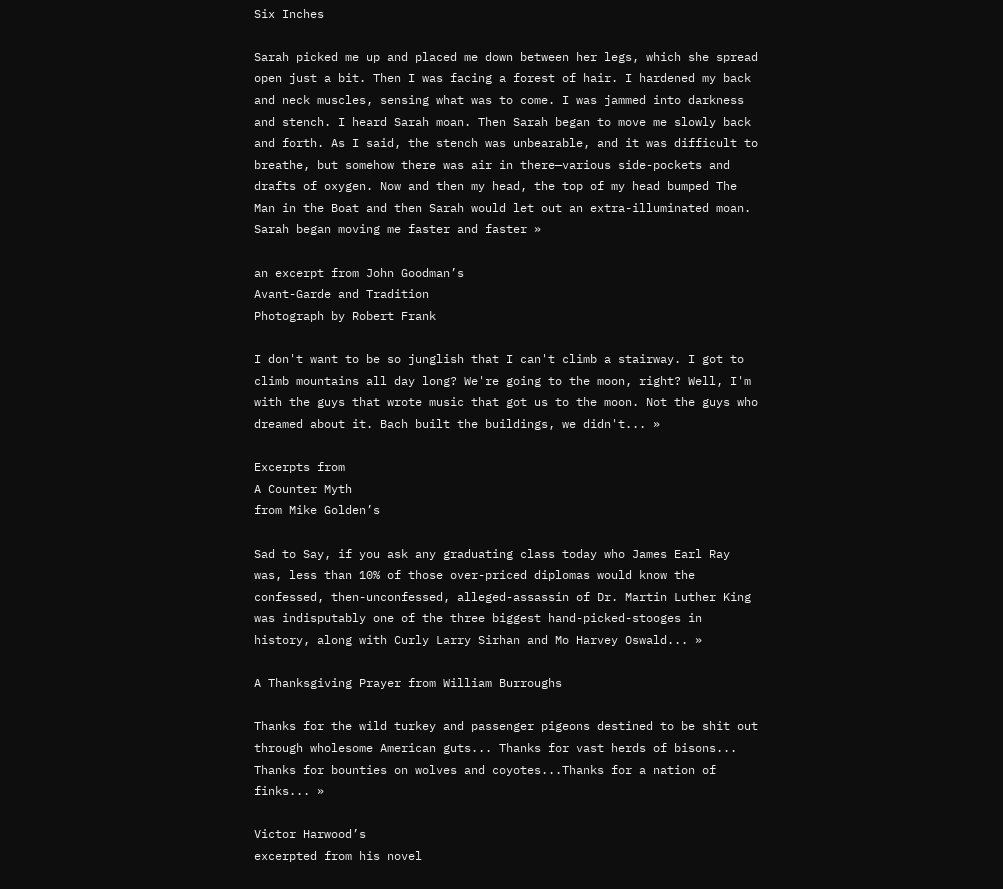Six Inches

Sarah picked me up and placed me down between her legs, which she spread open just a bit. Then I was facing a forest of hair. I hardened my back and neck muscles, sensing what was to come. I was jammed into darkness and stench. I heard Sarah moan. Then Sarah began to move me slowly back and forth. As I said, the stench was unbearable, and it was difficult to breathe, but somehow there was air in there—various side-pockets and drafts of oxygen. Now and then my head, the top of my head bumped The Man in the Boat and then Sarah would let out an extra-illuminated moan. Sarah began moving me faster and faster »

an excerpt from John Goodman’s
Avant-Garde and Tradition
Photograph by Robert Frank

I don't want to be so junglish that I can't climb a stairway. I got to climb mountains all day long? We're going to the moon, right? Well, I'm with the guys that wrote music that got us to the moon. Not the guys who dreamed about it. Bach built the buildings, we didn't... »

Excerpts from
A Counter Myth
from Mike Golden’s

Sad to Say, if you ask any graduating class today who James Earl Ray was, less than 10% of those over-priced diplomas would know the confessed, then-unconfessed, alleged-assassin of Dr. Martin Luther King was indisputably one of the three biggest hand-picked-stooges in history, along with Curly Larry Sirhan and Mo Harvey Oswald... »

A Thanksgiving Prayer from William Burroughs

Thanks for the wild turkey and passenger pigeons destined to be shit out through wholesome American guts... Thanks for vast herds of bisons... Thanks for bounties on wolves and coyotes...Thanks for a nation of finks... »

Victor Harwood’s
excerpted from his novel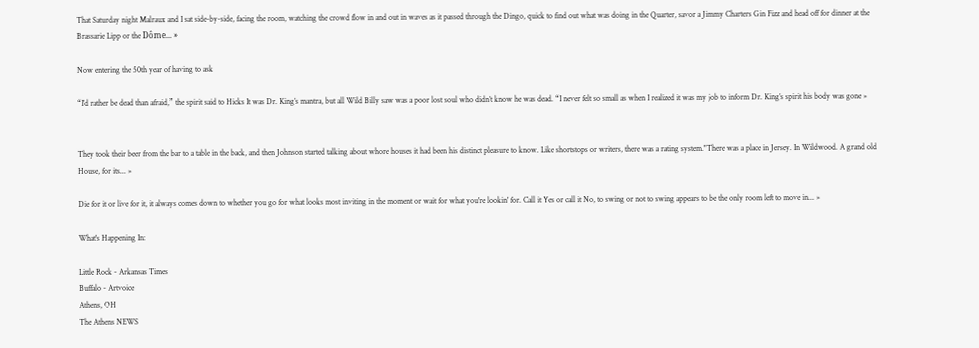That Saturday night Malraux and I sat side-by-side, facing the room, watching the crowd flow in and out in waves as it passed through the Dingo, quick to find out what was doing in the Quarter, savor a Jimmy Charters Gin Fizz and head off for dinner at the Brassarie Lipp or the Dôme... »

Now entering the 50th year of having to ask

“I’d rather be dead than afraid,” the spirit said to Hicks It was Dr. King’s mantra, but all Wild Billy saw was a poor lost soul who didn’t know he was dead. “I never felt so small as when I realized it was my job to inform Dr. King’s spirit his body was gone »


They took their beer from the bar to a table in the back, and then Johnson started talking about whore houses it had been his distinct pleasure to know. Like shortstops or writers, there was a rating system."There was a place in Jersey. In Wildwood. A grand old House, for its... »

Die for it or live for it, it always comes down to whether you go for what looks most inviting in the moment or wait for what you're lookin' for. Call it Yes or call it No, to swing or not to swing appears to be the only room left to move in... »

What's Happening In:

Little Rock - Arkansas Times
Buffalo - Artvoice
Athens, OH
The Athens NEWS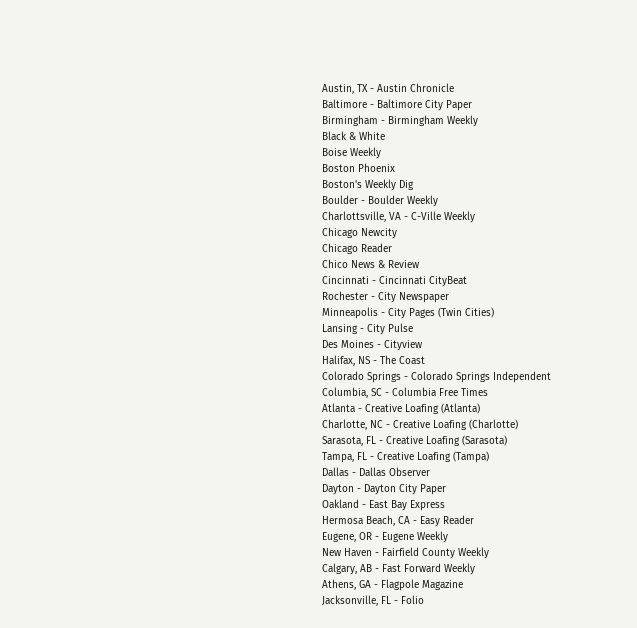Austin, TX - Austin Chronicle
Baltimore - Baltimore City Paper
Birmingham - Birmingham Weekly
Black & White
Boise Weekly
Boston Phoenix
Boston's Weekly Dig
Boulder - Boulder Weekly
Charlottsville, VA - C-Ville Weekly
Chicago Newcity
Chicago Reader
Chico News & Review
Cincinnati - Cincinnati CityBeat
Rochester - City Newspaper
Minneapolis - City Pages (Twin Cities)
Lansing - City Pulse
Des Moines - Cityview
Halifax, NS - The Coast
Colorado Springs - Colorado Springs Independent
Columbia, SC - Columbia Free Times
Atlanta - Creative Loafing (Atlanta)
Charlotte, NC - Creative Loafing (Charlotte)
Sarasota, FL - Creative Loafing (Sarasota)
Tampa, FL - Creative Loafing (Tampa)
Dallas - Dallas Observer
Dayton - Dayton City Paper
Oakland - East Bay Express
Hermosa Beach, CA - Easy Reader
Eugene, OR - Eugene Weekly
New Haven - Fairfield County Weekly
Calgary, AB - Fast Forward Weekly
Athens, GA - Flagpole Magazine
Jacksonville, FL - Folio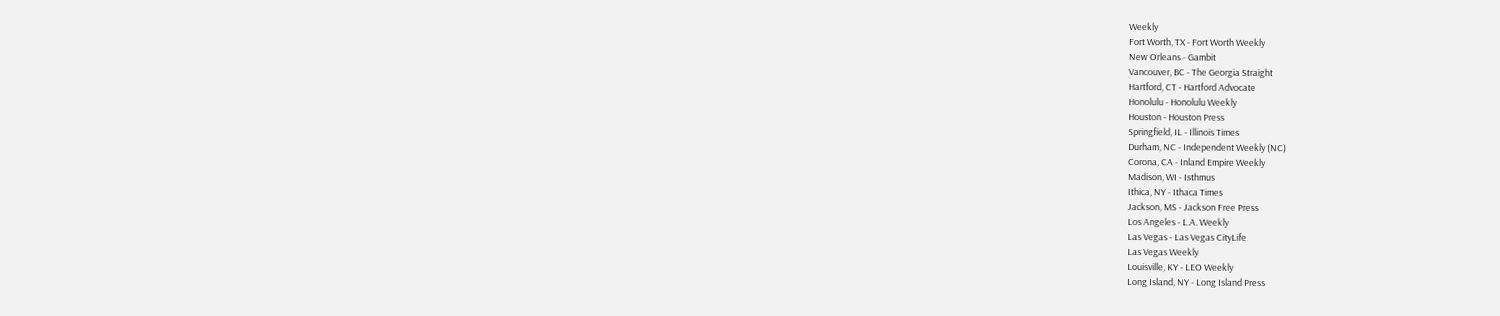Weekly
Fort Worth, TX - Fort Worth Weekly
New Orleans - Gambit
Vancouver, BC - The Georgia Straight
Hartford, CT - Hartford Advocate
Honolulu - Honolulu Weekly
Houston - Houston Press
Springfield, IL - Illinois Times
Durham, NC - Independent Weekly (NC)
Corona, CA - Inland Empire Weekly
Madison, WI - Isthmus
Ithica, NY - Ithaca Times
Jackson, MS - Jackson Free Press
Los Angeles - L.A. Weekly
Las Vegas - Las Vegas CityLife
Las Vegas Weekly
Louisville, KY - LEO Weekly
Long Island, NY - Long Island Press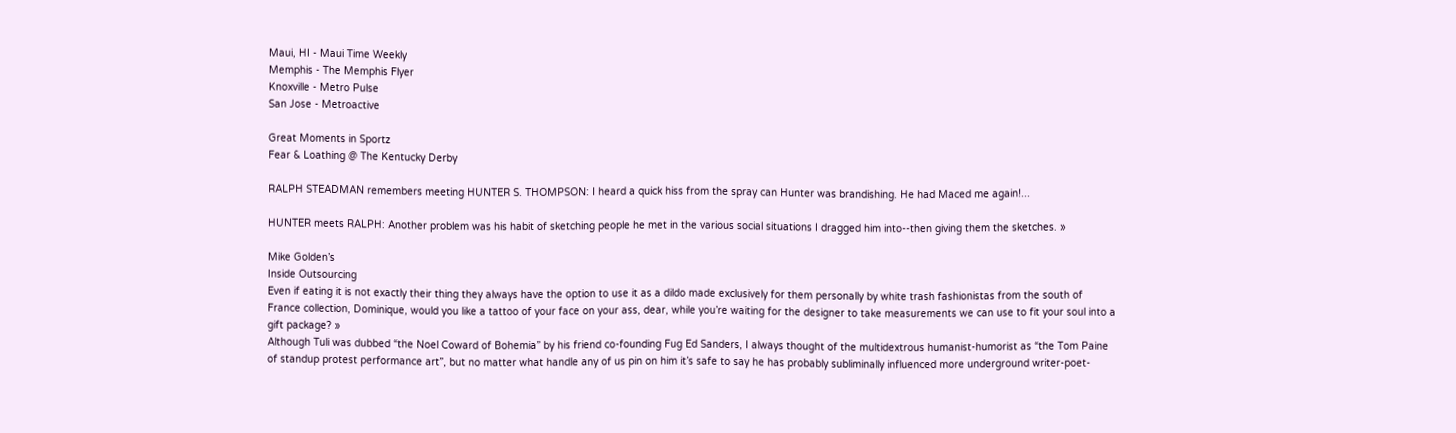Maui, HI - Maui Time Weekly
Memphis - The Memphis Flyer
Knoxville - Metro Pulse
San Jose - Metroactive

Great Moments in Sportz
Fear & Loathing @ The Kentucky Derby

RALPH STEADMAN remembers meeting HUNTER S. THOMPSON: I heard a quick hiss from the spray can Hunter was brandishing. He had Maced me again!...

HUNTER meets RALPH: Another problem was his habit of sketching people he met in the various social situations I dragged him into--then giving them the sketches. »

Mike Golden’s
Inside Outsourcing
Even if eating it is not exactly their thing they always have the option to use it as a dildo made exclusively for them personally by white trash fashionistas from the south of France collection, Dominique, would you like a tattoo of your face on your ass, dear, while you’re waiting for the designer to take measurements we can use to fit your soul into a gift package? »
Although Tuli was dubbed “the Noel Coward of Bohemia” by his friend co-founding Fug Ed Sanders, I always thought of the multidextrous humanist-humorist as “the Tom Paine of standup protest performance art”, but no matter what handle any of us pin on him it’s safe to say he has probably subliminally influenced more underground writer-poet-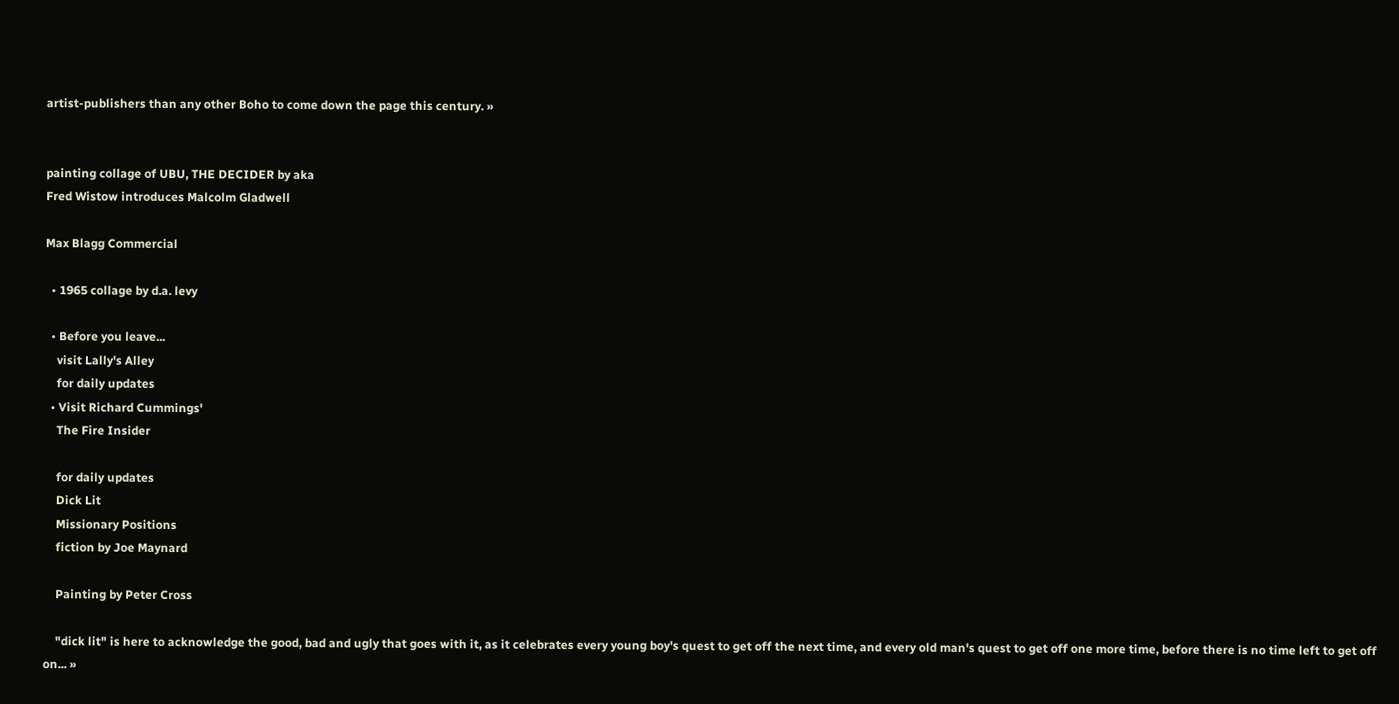artist-publishers than any other Boho to come down the page this century. »


painting collage of UBU, THE DECIDER by aka
Fred Wistow introduces Malcolm Gladwell

Max Blagg Commercial

  • 1965 collage by d.a. levy

  • Before you leave...
    visit Lally's Alley
    for daily updates
  • Visit Richard Cummings'
    The Fire Insider

    for daily updates
    Dick Lit
    Missionary Positions
    fiction by Joe Maynard

    Painting by Peter Cross

    "dick lit" is here to acknowledge the good, bad and ugly that goes with it, as it celebrates every young boy's quest to get off the next time, and every old man's quest to get off one more time, before there is no time left to get off on... »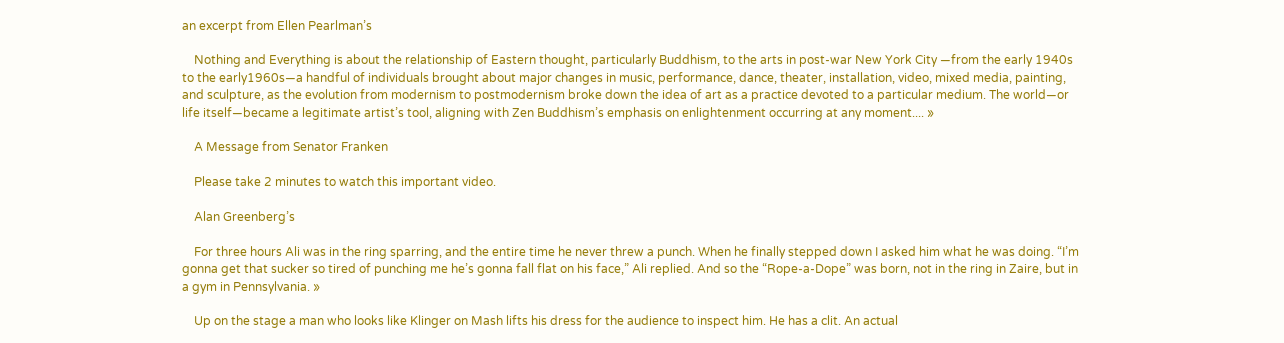an excerpt from Ellen Pearlman’s

    Nothing and Everything is about the relationship of Eastern thought, particularly Buddhism, to the arts in post-war New York City —from the early 1940s to the early1960s—a handful of individuals brought about major changes in music, performance, dance, theater, installation, video, mixed media, painting, and sculpture, as the evolution from modernism to postmodernism broke down the idea of art as a practice devoted to a particular medium. The world—or life itself—became a legitimate artist’s tool, aligning with Zen Buddhism’s emphasis on enlightenment occurring at any moment.... »

    A Message from Senator Franken

    Please take 2 minutes to watch this important video.

    Alan Greenberg’s

    For three hours Ali was in the ring sparring, and the entire time he never threw a punch. When he finally stepped down I asked him what he was doing. “I’m gonna get that sucker so tired of punching me he’s gonna fall flat on his face,” Ali replied. And so the “Rope-a-Dope” was born, not in the ring in Zaire, but in a gym in Pennsylvania. »

    Up on the stage a man who looks like Klinger on Mash lifts his dress for the audience to inspect him. He has a clit. An actual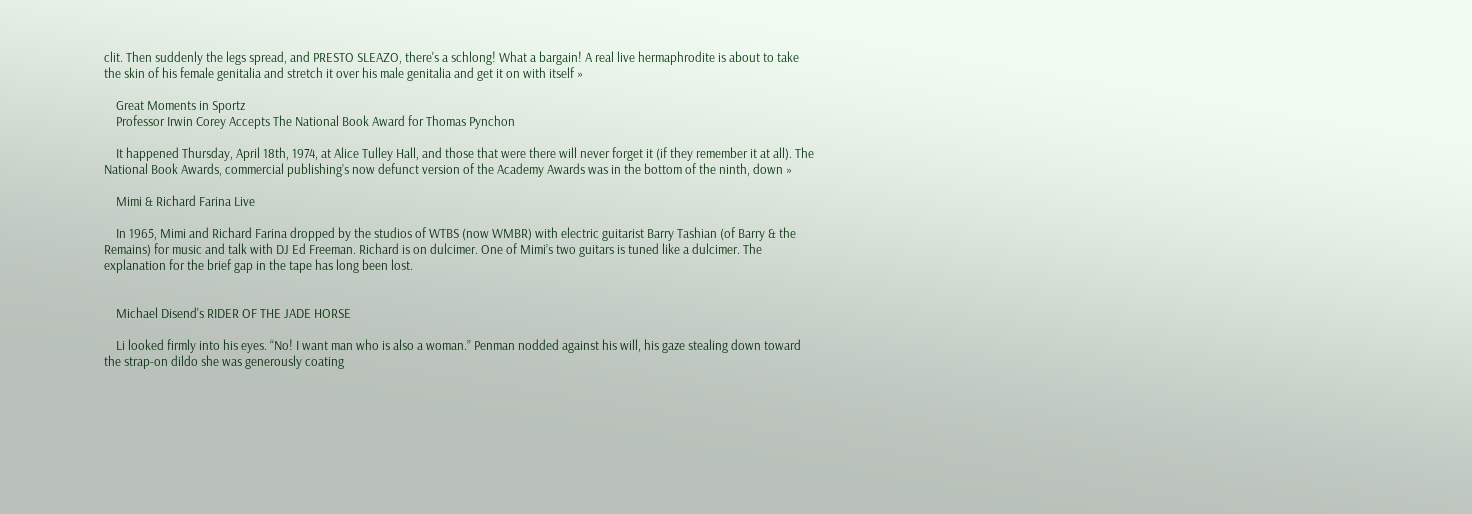clit. Then suddenly the legs spread, and PRESTO SLEAZO, there's a schlong! What a bargain! A real live hermaphrodite is about to take the skin of his female genitalia and stretch it over his male genitalia and get it on with itself »

    Great Moments in Sportz
    Professor Irwin Corey Accepts The National Book Award for Thomas Pynchon

    It happened Thursday, April 18th, 1974, at Alice Tulley Hall, and those that were there will never forget it (if they remember it at all). The National Book Awards, commercial publishing’s now defunct version of the Academy Awards was in the bottom of the ninth, down »

    Mimi & Richard Farina Live

    In 1965, Mimi and Richard Farina dropped by the studios of WTBS (now WMBR) with electric guitarist Barry Tashian (of Barry & the Remains) for music and talk with DJ Ed Freeman. Richard is on dulcimer. One of Mimi’s two guitars is tuned like a dulcimer. The explanation for the brief gap in the tape has long been lost.


    Michael Disend's RIDER OF THE JADE HORSE

    Li looked firmly into his eyes. “No! I want man who is also a woman.” Penman nodded against his will, his gaze stealing down toward the strap-on dildo she was generously coating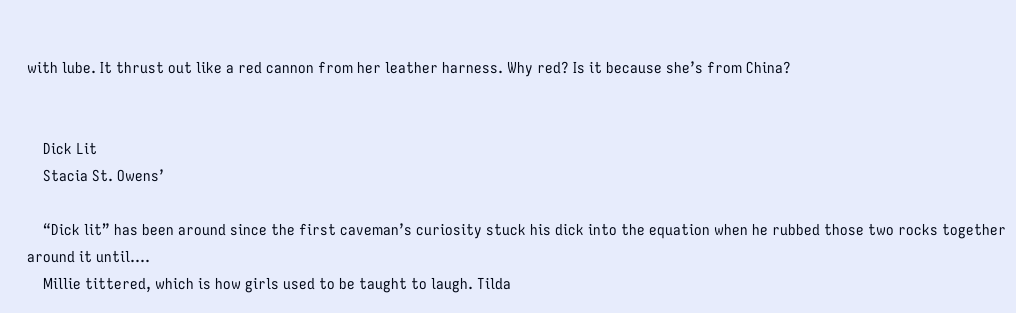with lube. It thrust out like a red cannon from her leather harness. Why red? Is it because she’s from China?


    Dick Lit
    Stacia St. Owens’

    “Dick lit” has been around since the first caveman’s curiosity stuck his dick into the equation when he rubbed those two rocks together around it until....
    Millie tittered, which is how girls used to be taught to laugh. Tilda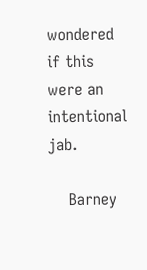wondered if this were an intentional jab.

    Barney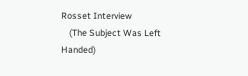Rosset Interview
    (The Subject Was Left Handed)